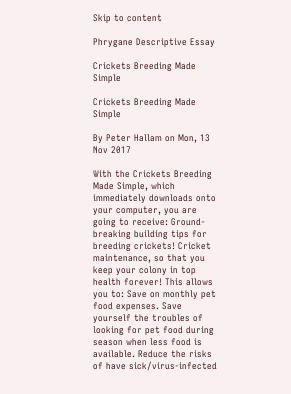Skip to content

Phrygane Descriptive Essay

Crickets Breeding Made Simple

Crickets Breeding Made Simple

By Peter Hallam on Mon, 13 Nov 2017

With the Crickets Breeding Made Simple, which immediately downloads onto your computer, you are going to receive: Ground-breaking building tips for breeding crickets! Cricket maintenance, so that you keep your colony in top health forever! This allows you to: Save on monthly pet food expenses. Save yourself the troubles of looking for pet food during season when less food is available. Reduce the risks of have sick/virus-infected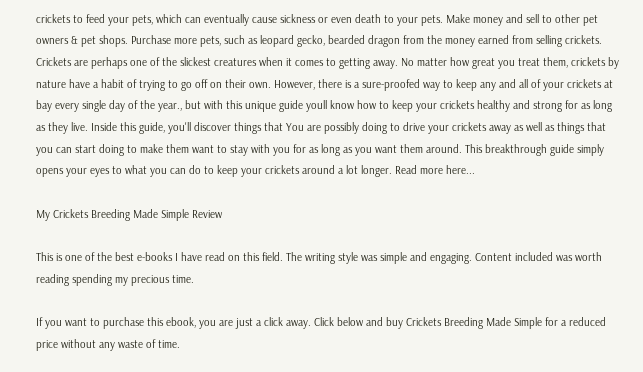crickets to feed your pets, which can eventually cause sickness or even death to your pets. Make money and sell to other pet owners & pet shops. Purchase more pets, such as leopard gecko, bearded dragon from the money earned from selling crickets. Crickets are perhaps one of the slickest creatures when it comes to getting away. No matter how great you treat them, crickets by nature have a habit of trying to go off on their own. However, there is a sure-proofed way to keep any and all of your crickets at bay every single day of the year., but with this unique guide youll know how to keep your crickets healthy and strong for as long as they live. Inside this guide, you'll discover things that You are possibly doing to drive your crickets away as well as things that you can start doing to make them want to stay with you for as long as you want them around. This breakthrough guide simply opens your eyes to what you can do to keep your crickets around a lot longer. Read more here...

My Crickets Breeding Made Simple Review

This is one of the best e-books I have read on this field. The writing style was simple and engaging. Content included was worth reading spending my precious time.

If you want to purchase this ebook, you are just a click away. Click below and buy Crickets Breeding Made Simple for a reduced price without any waste of time.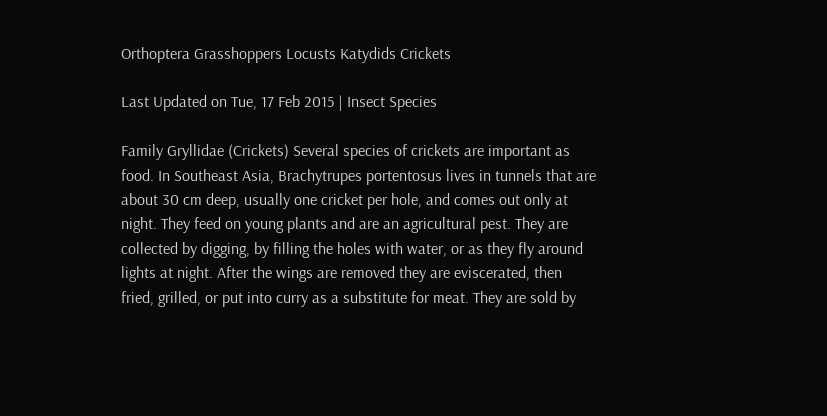Orthoptera Grasshoppers Locusts Katydids Crickets

Last Updated on Tue, 17 Feb 2015 | Insect Species

Family Gryllidae (Crickets) Several species of crickets are important as food. In Southeast Asia, Brachytrupes portentosus lives in tunnels that are about 30 cm deep, usually one cricket per hole, and comes out only at night. They feed on young plants and are an agricultural pest. They are collected by digging, by filling the holes with water, or as they fly around lights at night. After the wings are removed they are eviscerated, then fried, grilled, or put into curry as a substitute for meat. They are sold by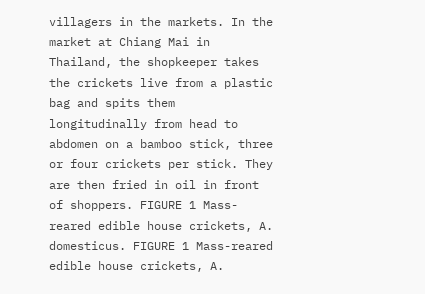villagers in the markets. In the market at Chiang Mai in Thailand, the shopkeeper takes the crickets live from a plastic bag and spits them longitudinally from head to abdomen on a bamboo stick, three or four crickets per stick. They are then fried in oil in front of shoppers. FIGURE 1 Mass-reared edible house crickets, A. domesticus. FIGURE 1 Mass-reared edible house crickets, A.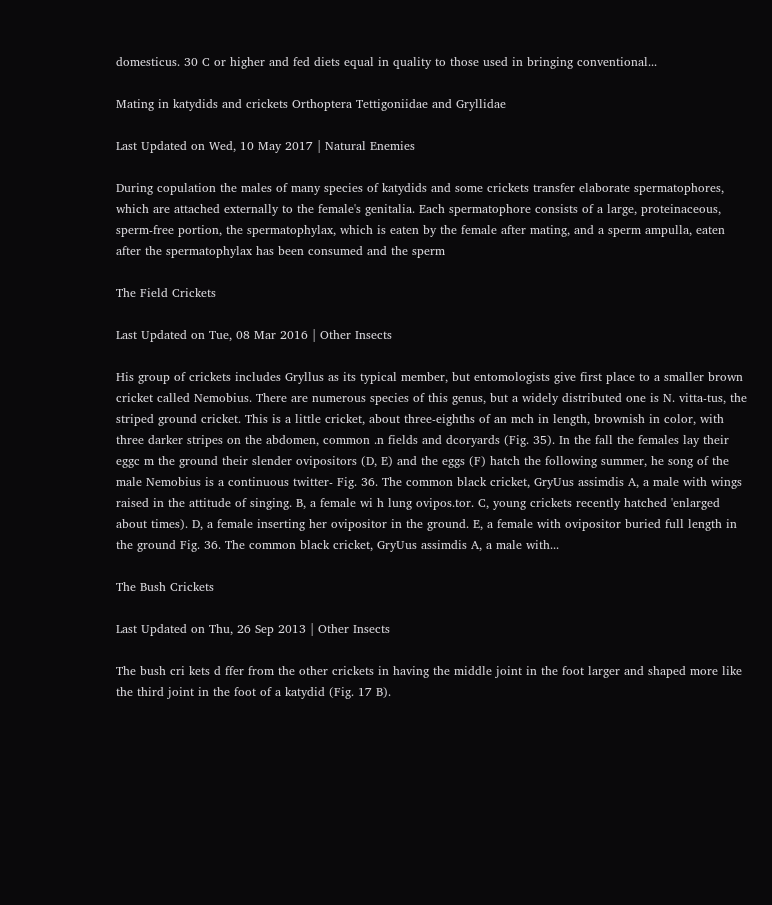domesticus. 30 C or higher and fed diets equal in quality to those used in bringing conventional...

Mating in katydids and crickets Orthoptera Tettigoniidae and Gryllidae

Last Updated on Wed, 10 May 2017 | Natural Enemies

During copulation the males of many species of katydids and some crickets transfer elaborate spermatophores, which are attached externally to the female's genitalia. Each spermatophore consists of a large, proteinaceous, sperm-free portion, the spermatophylax, which is eaten by the female after mating, and a sperm ampulla, eaten after the spermatophylax has been consumed and the sperm

The Field Crickets

Last Updated on Tue, 08 Mar 2016 | Other Insects

His group of crickets includes Gryllus as its typical member, but entomologists give first place to a smaller brown cricket called Nemobius. There are numerous species of this genus, but a widely distributed one is N. vitta-tus, the striped ground cricket. This is a little cricket, about three-eighths of an mch in length, brownish in color, with three darker stripes on the abdomen, common .n fields and dcoryards (Fig. 35). In the fall the females lay their eggc m the ground their slender ovipositors (D, E) and the eggs (F) hatch the following summer, he song of the male Nemobius is a continuous twitter- Fig. 36. The common black cricket, GryUus assimdis A, a male with wings raised in the attitude of singing. B, a female wi h lung ovipos.tor. C, young crickets recently hatched 'enlarged about times). D, a female inserting her ovipositor in the ground. E, a female with ovipositor buried full length in the ground Fig. 36. The common black cricket, GryUus assimdis A, a male with...

The Bush Crickets

Last Updated on Thu, 26 Sep 2013 | Other Insects

The bush cri kets d ffer from the other crickets in having the middle joint in the foot larger and shaped more like the third joint in the foot of a katydid (Fig. 17 B).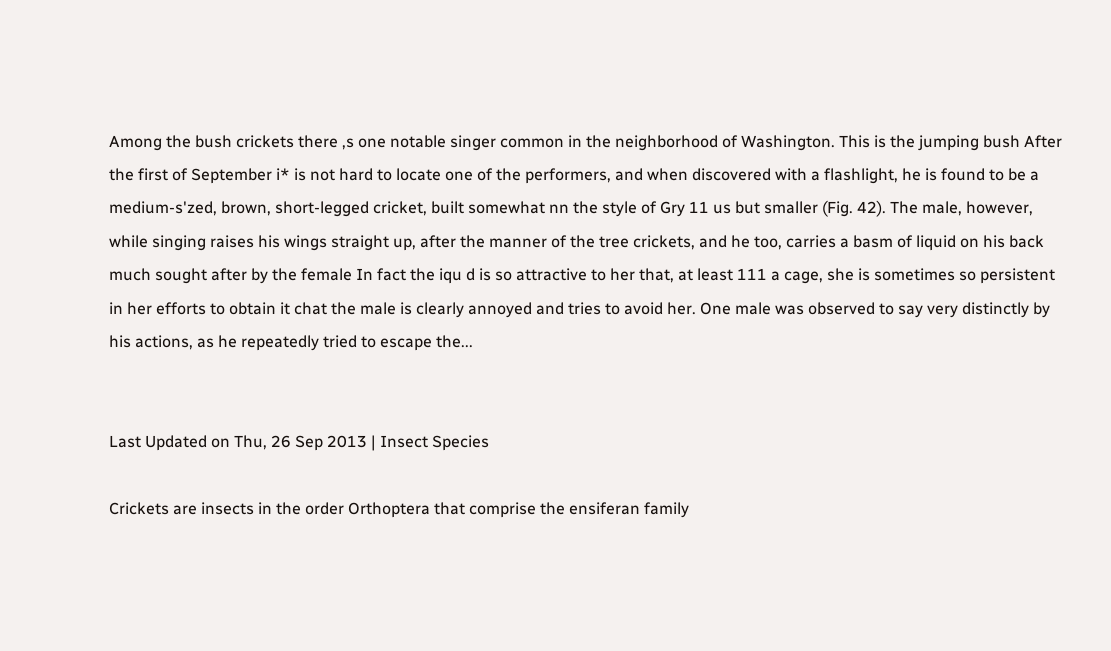Among the bush crickets there ,s one notable singer common in the neighborhood of Washington. This is the jumping bush After the first of September i* is not hard to locate one of the performers, and when discovered with a flashlight, he is found to be a medium-s'zed, brown, short-legged cricket, built somewhat nn the style of Gry 11 us but smaller (Fig. 42). The male, however, while singing raises his wings straight up, after the manner of the tree crickets, and he too, carries a basm of liquid on his back much sought after by the female In fact the iqu d is so attractive to her that, at least 111 a cage, she is sometimes so persistent in her efforts to obtain it chat the male is clearly annoyed and tries to avoid her. One male was observed to say very distinctly by his actions, as he repeatedly tried to escape the...


Last Updated on Thu, 26 Sep 2013 | Insect Species

Crickets are insects in the order Orthoptera that comprise the ensiferan family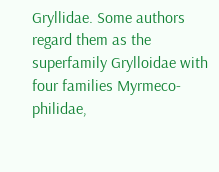Gryllidae. Some authors regard them as the superfamily Grylloidae with four families Myrmeco-philidae,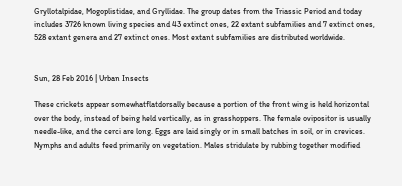Gryllotalpidae, Mogoplistidae, and Gryllidae. The group dates from the Triassic Period and today includes 3726 known living species and 43 extinct ones, 22 extant subfamilies and 7 extinct ones, 528 extant genera and 27 extinct ones. Most extant subfamilies are distributed worldwide.


Sun, 28 Feb 2016 | Urban Insects

These crickets appear somewhatflatdorsally because a portion of the front wing is held horizontal over the body, instead of being held vertically, as in grasshoppers. The female ovipositor is usually needle-like, and the cerci are long. Eggs are laid singly or in small batches in soil, or in crevices. Nymphs and adults feed primarily on vegetation. Males stridulate by rubbing together modified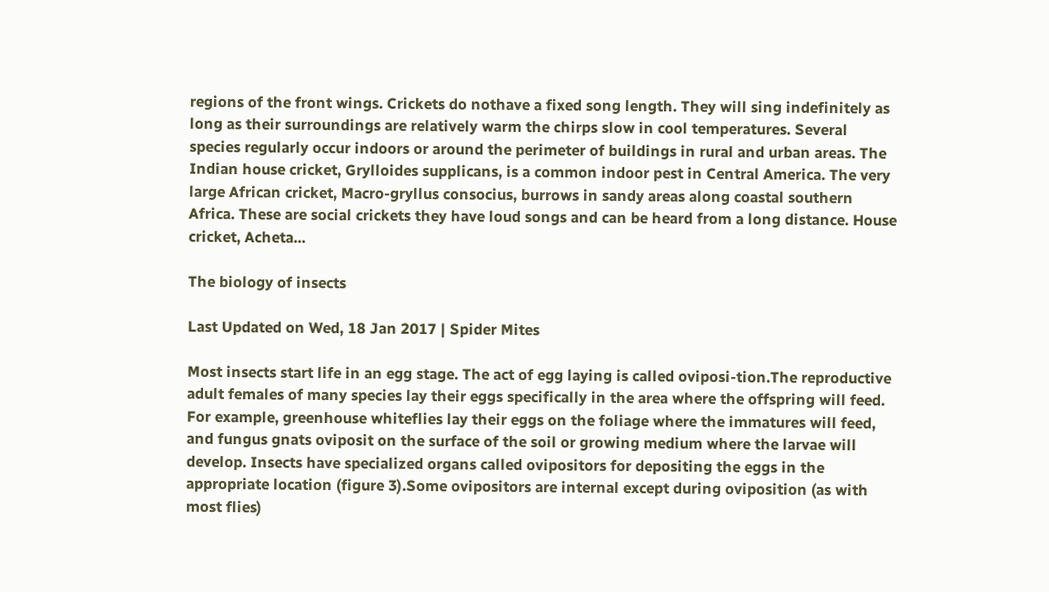regions of the front wings. Crickets do nothave a fixed song length. They will sing indefinitely as long as their surroundings are relatively warm the chirps slow in cool temperatures. Several species regularly occur indoors or around the perimeter of buildings in rural and urban areas. The Indian house cricket, Grylloides supplicans, is a common indoor pest in Central America. The very large African cricket, Macro-gryllus consocius, burrows in sandy areas along coastal southern Africa. These are social crickets they have loud songs and can be heard from a long distance. House cricket, Acheta...

The biology of insects

Last Updated on Wed, 18 Jan 2017 | Spider Mites

Most insects start life in an egg stage. The act of egg laying is called oviposi-tion.The reproductive adult females of many species lay their eggs specifically in the area where the offspring will feed. For example, greenhouse whiteflies lay their eggs on the foliage where the immatures will feed, and fungus gnats oviposit on the surface of the soil or growing medium where the larvae will develop. Insects have specialized organs called ovipositors for depositing the eggs in the appropriate location (figure 3).Some ovipositors are internal except during oviposition (as with most flies)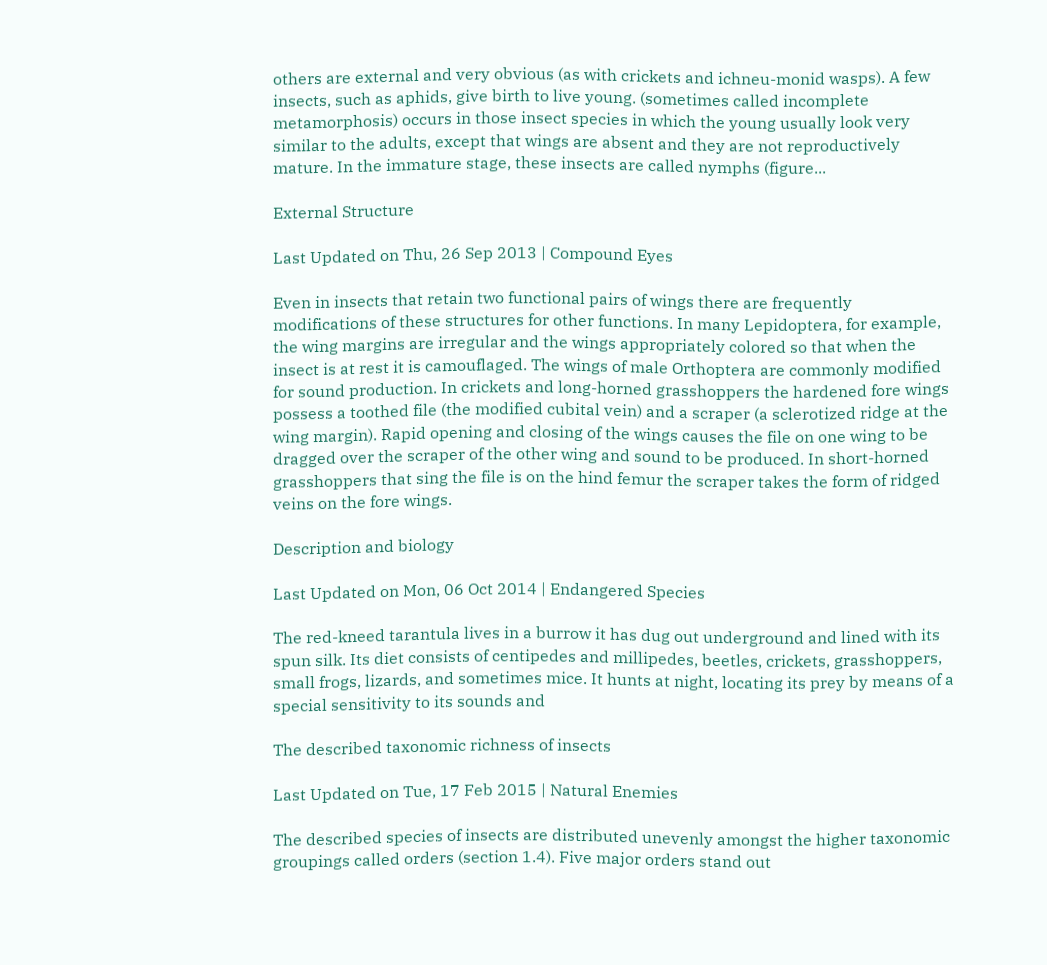others are external and very obvious (as with crickets and ichneu-monid wasps). A few insects, such as aphids, give birth to live young. (sometimes called incomplete metamorphosis) occurs in those insect species in which the young usually look very similar to the adults, except that wings are absent and they are not reproductively mature. In the immature stage, these insects are called nymphs (figure...

External Structure

Last Updated on Thu, 26 Sep 2013 | Compound Eyes

Even in insects that retain two functional pairs of wings there are frequently modifications of these structures for other functions. In many Lepidoptera, for example, the wing margins are irregular and the wings appropriately colored so that when the insect is at rest it is camouflaged. The wings of male Orthoptera are commonly modified for sound production. In crickets and long-horned grasshoppers the hardened fore wings possess a toothed file (the modified cubital vein) and a scraper (a sclerotized ridge at the wing margin). Rapid opening and closing of the wings causes the file on one wing to be dragged over the scraper of the other wing and sound to be produced. In short-horned grasshoppers that sing the file is on the hind femur the scraper takes the form of ridged veins on the fore wings.

Description and biology

Last Updated on Mon, 06 Oct 2014 | Endangered Species

The red-kneed tarantula lives in a burrow it has dug out underground and lined with its spun silk. Its diet consists of centipedes and millipedes, beetles, crickets, grasshoppers, small frogs, lizards, and sometimes mice. It hunts at night, locating its prey by means of a special sensitivity to its sounds and

The described taxonomic richness of insects

Last Updated on Tue, 17 Feb 2015 | Natural Enemies

The described species of insects are distributed unevenly amongst the higher taxonomic groupings called orders (section 1.4). Five major orders stand out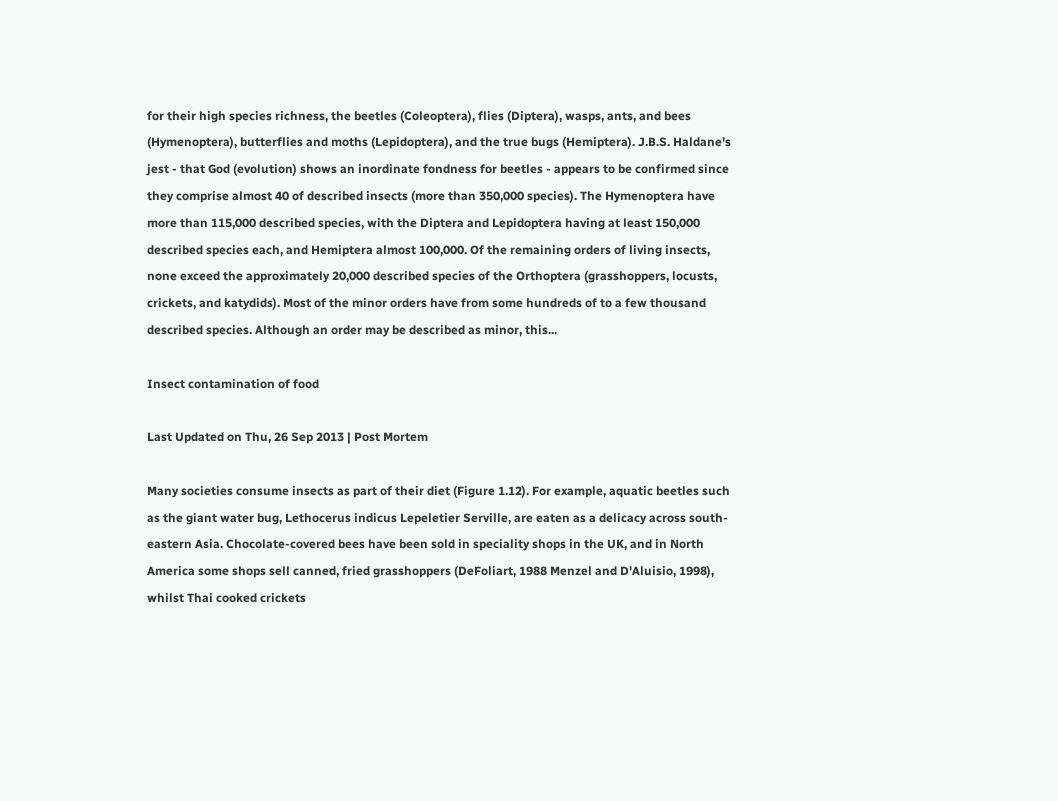for their high species richness, the beetles (Coleoptera), flies (Diptera), wasps, ants, and bees (Hymenoptera), butterflies and moths (Lepidoptera), and the true bugs (Hemiptera). J.B.S. Haldane's jest - that God (evolution) shows an inordinate fondness for beetles - appears to be confirmed since they comprise almost 40 of described insects (more than 350,000 species). The Hymenoptera have more than 115,000 described species, with the Diptera and Lepidoptera having at least 150,000 described species each, and Hemiptera almost 100,000. Of the remaining orders of living insects, none exceed the approximately 20,000 described species of the Orthoptera (grasshoppers, locusts, crickets, and katydids). Most of the minor orders have from some hundreds of to a few thousand described species. Although an order may be described as minor, this...

Insect contamination of food

Last Updated on Thu, 26 Sep 2013 | Post Mortem

Many societies consume insects as part of their diet (Figure 1.12). For example, aquatic beetles such as the giant water bug, Lethocerus indicus Lepeletier Serville, are eaten as a delicacy across south-eastern Asia. Chocolate-covered bees have been sold in speciality shops in the UK, and in North America some shops sell canned, fried grasshoppers (DeFoliart, 1988 Menzel and D'Aluisio, 1998), whilst Thai cooked crickets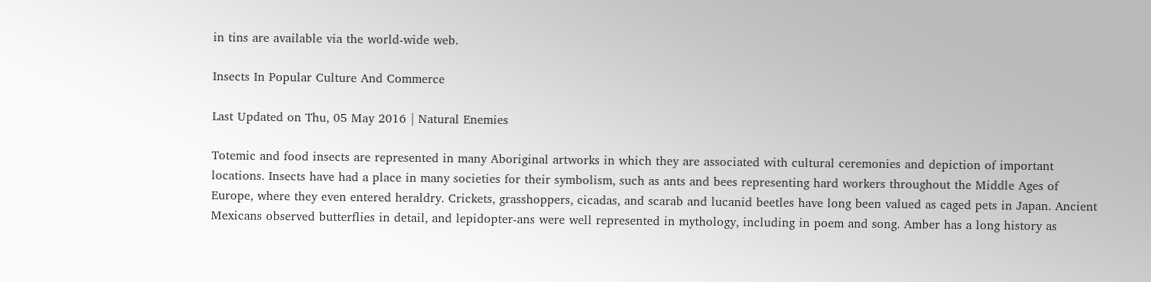in tins are available via the world-wide web.

Insects In Popular Culture And Commerce

Last Updated on Thu, 05 May 2016 | Natural Enemies

Totemic and food insects are represented in many Aboriginal artworks in which they are associated with cultural ceremonies and depiction of important locations. Insects have had a place in many societies for their symbolism, such as ants and bees representing hard workers throughout the Middle Ages of Europe, where they even entered heraldry. Crickets, grasshoppers, cicadas, and scarab and lucanid beetles have long been valued as caged pets in Japan. Ancient Mexicans observed butterflies in detail, and lepidopter-ans were well represented in mythology, including in poem and song. Amber has a long history as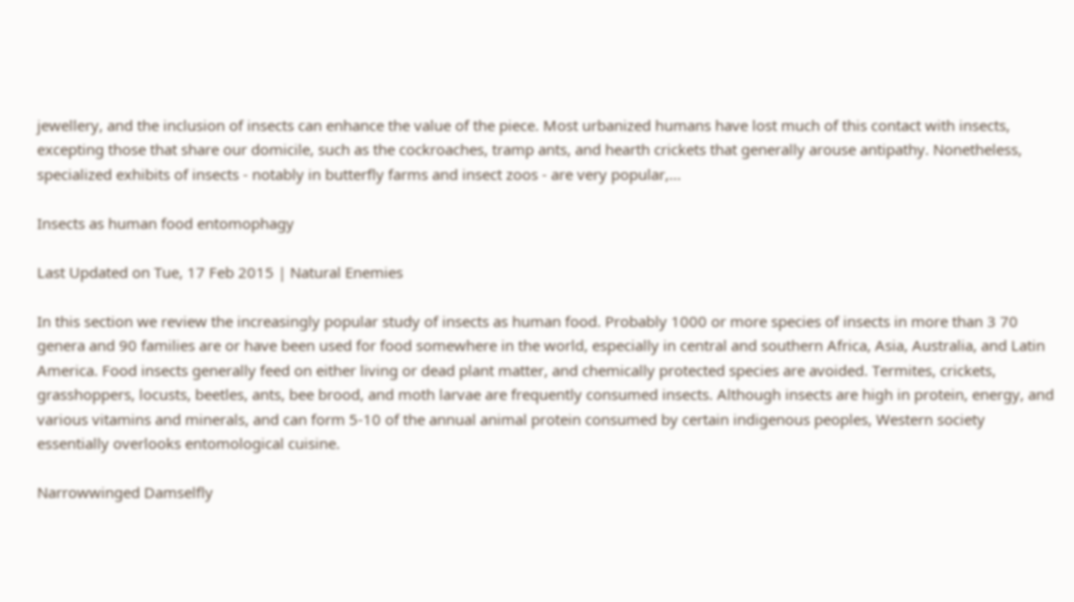jewellery, and the inclusion of insects can enhance the value of the piece. Most urbanized humans have lost much of this contact with insects, excepting those that share our domicile, such as the cockroaches, tramp ants, and hearth crickets that generally arouse antipathy. Nonetheless, specialized exhibits of insects - notably in butterfly farms and insect zoos - are very popular,...

Insects as human food entomophagy

Last Updated on Tue, 17 Feb 2015 | Natural Enemies

In this section we review the increasingly popular study of insects as human food. Probably 1000 or more species of insects in more than 3 70 genera and 90 families are or have been used for food somewhere in the world, especially in central and southern Africa, Asia, Australia, and Latin America. Food insects generally feed on either living or dead plant matter, and chemically protected species are avoided. Termites, crickets, grasshoppers, locusts, beetles, ants, bee brood, and moth larvae are frequently consumed insects. Although insects are high in protein, energy, and various vitamins and minerals, and can form 5-10 of the annual animal protein consumed by certain indigenous peoples, Western society essentially overlooks entomological cuisine.

Narrowwinged Damselfly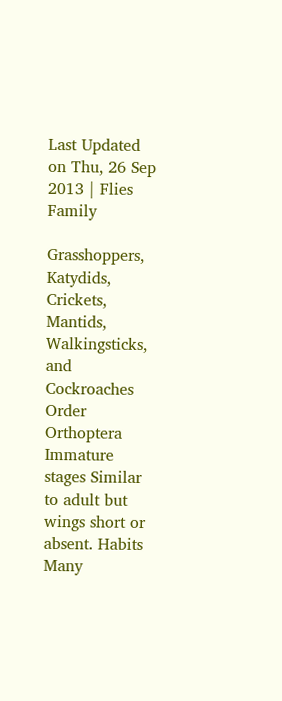Last Updated on Thu, 26 Sep 2013 | Flies Family

Grasshoppers, Katydids, Crickets, Mantids, Walkingsticks, and Cockroaches Order Orthoptera Immature stages Similar to adult but wings short or absent. Habits Many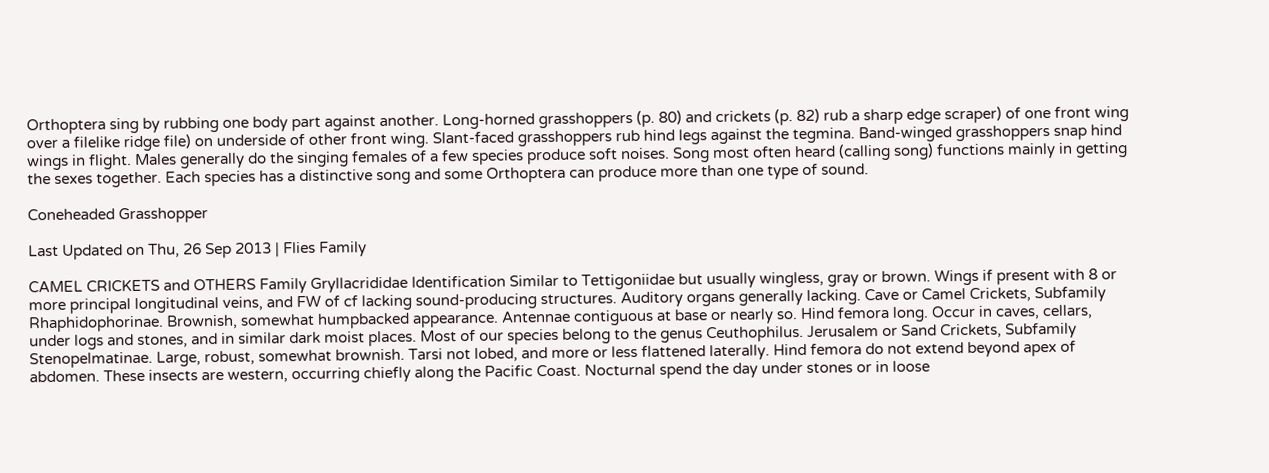Orthoptera sing by rubbing one body part against another. Long-horned grasshoppers (p. 80) and crickets (p. 82) rub a sharp edge scraper) of one front wing over a filelike ridge file) on underside of other front wing. Slant-faced grasshoppers rub hind legs against the tegmina. Band-winged grasshoppers snap hind wings in flight. Males generally do the singing females of a few species produce soft noises. Song most often heard (calling song) functions mainly in getting the sexes together. Each species has a distinctive song and some Orthoptera can produce more than one type of sound.

Coneheaded Grasshopper

Last Updated on Thu, 26 Sep 2013 | Flies Family

CAMEL CRICKETS and OTHERS Family Gryllacrididae Identification Similar to Tettigoniidae but usually wingless, gray or brown. Wings if present with 8 or more principal longitudinal veins, and FW of cf lacking sound-producing structures. Auditory organs generally lacking. Cave or Camel Crickets, Subfamily Rhaphidophorinae. Brownish, somewhat humpbacked appearance. Antennae contiguous at base or nearly so. Hind femora long. Occur in caves, cellars, under logs and stones, and in similar dark moist places. Most of our species belong to the genus Ceuthophilus. Jerusalem or Sand Crickets, Subfamily Stenopelmatinae. Large, robust, somewhat brownish. Tarsi not lobed, and more or less flattened laterally. Hind femora do not extend beyond apex of abdomen. These insects are western, occurring chiefly along the Pacific Coast. Nocturnal spend the day under stones or in loose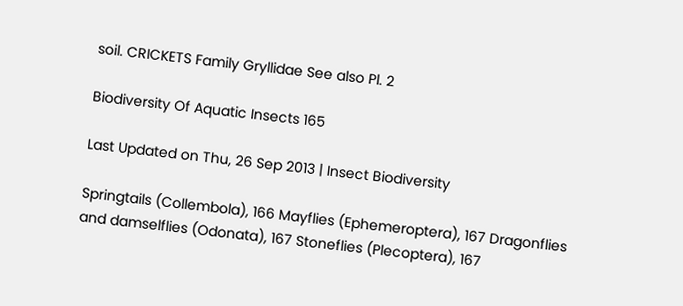soil. CRICKETS Family Gryllidae See also Pl. 2

Biodiversity Of Aquatic Insects 165

Last Updated on Thu, 26 Sep 2013 | Insect Biodiversity

Springtails (Collembola), 166 Mayflies (Ephemeroptera), 167 Dragonflies and damselflies (Odonata), 167 Stoneflies (Plecoptera), 167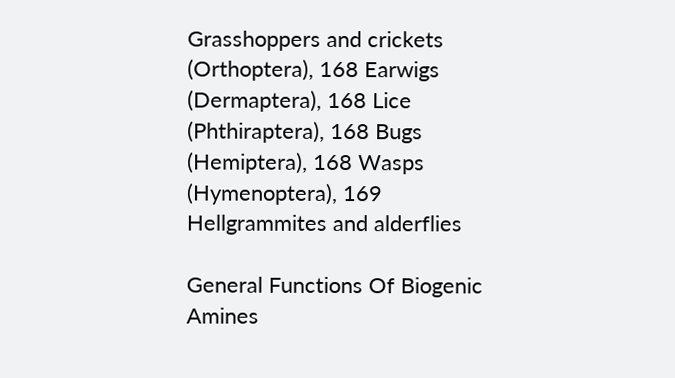Grasshoppers and crickets (Orthoptera), 168 Earwigs (Dermaptera), 168 Lice (Phthiraptera), 168 Bugs (Hemiptera), 168 Wasps (Hymenoptera), 169 Hellgrammites and alderflies

General Functions Of Biogenic Amines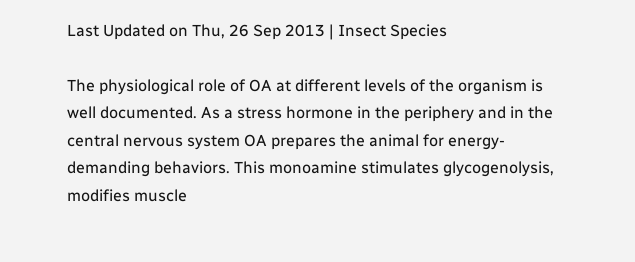Last Updated on Thu, 26 Sep 2013 | Insect Species

The physiological role of OA at different levels of the organism is well documented. As a stress hormone in the periphery and in the central nervous system OA prepares the animal for energy-demanding behaviors. This monoamine stimulates glycogenolysis, modifies muscle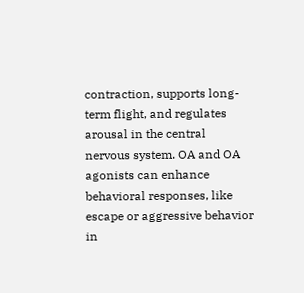contraction, supports long-term flight, and regulates arousal in the central nervous system. OA and OA agonists can enhance behavioral responses, like escape or aggressive behavior in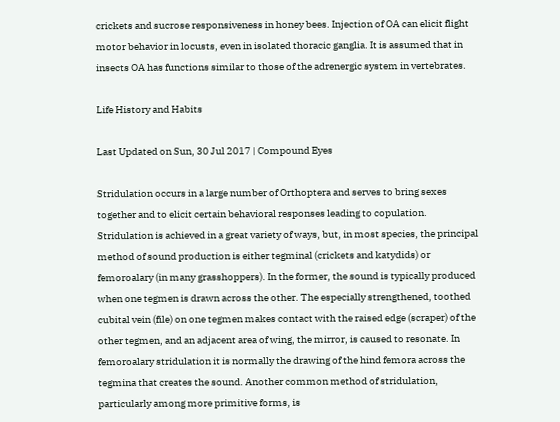crickets and sucrose responsiveness in honey bees. Injection of OA can elicit flight motor behavior in locusts, even in isolated thoracic ganglia. It is assumed that in insects OA has functions similar to those of the adrenergic system in vertebrates.

Life History and Habits

Last Updated on Sun, 30 Jul 2017 | Compound Eyes

Stridulation occurs in a large number of Orthoptera and serves to bring sexes together and to elicit certain behavioral responses leading to copulation. Stridulation is achieved in a great variety of ways, but, in most species, the principal method of sound production is either tegminal (crickets and katydids) or femoroalary (in many grasshoppers). In the former, the sound is typically produced when one tegmen is drawn across the other. The especially strengthened, toothed cubital vein (file) on one tegmen makes contact with the raised edge (scraper) of the other tegmen, and an adjacent area of wing, the mirror, is caused to resonate. In femoroalary stridulation it is normally the drawing of the hind femora across the tegmina that creates the sound. Another common method of stridulation, particularly among more primitive forms, is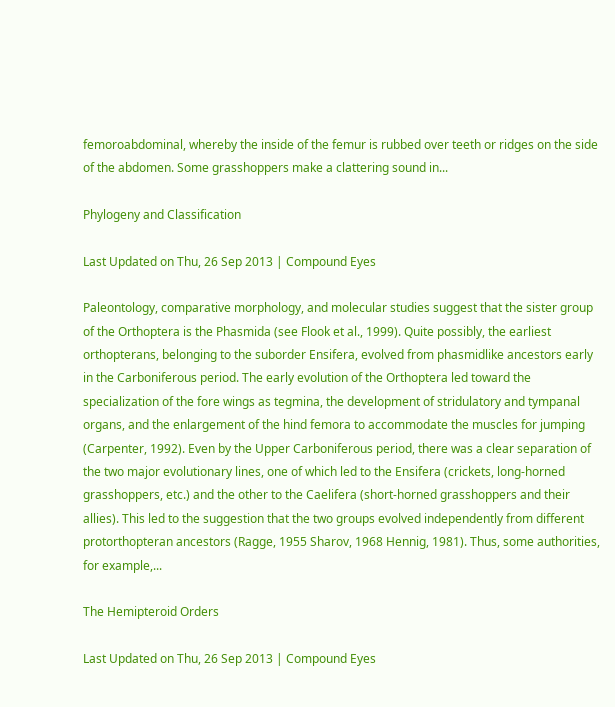femoroabdominal, whereby the inside of the femur is rubbed over teeth or ridges on the side of the abdomen. Some grasshoppers make a clattering sound in...

Phylogeny and Classification

Last Updated on Thu, 26 Sep 2013 | Compound Eyes

Paleontology, comparative morphology, and molecular studies suggest that the sister group of the Orthoptera is the Phasmida (see Flook et al., 1999). Quite possibly, the earliest orthopterans, belonging to the suborder Ensifera, evolved from phasmidlike ancestors early in the Carboniferous period. The early evolution of the Orthoptera led toward the specialization of the fore wings as tegmina, the development of stridulatory and tympanal organs, and the enlargement of the hind femora to accommodate the muscles for jumping (Carpenter, 1992). Even by the Upper Carboniferous period, there was a clear separation of the two major evolutionary lines, one of which led to the Ensifera (crickets, long-horned grasshoppers, etc.) and the other to the Caelifera (short-horned grasshoppers and their allies). This led to the suggestion that the two groups evolved independently from different protorthopteran ancestors (Ragge, 1955 Sharov, 1968 Hennig, 1981). Thus, some authorities, for example,...

The Hemipteroid Orders

Last Updated on Thu, 26 Sep 2013 | Compound Eyes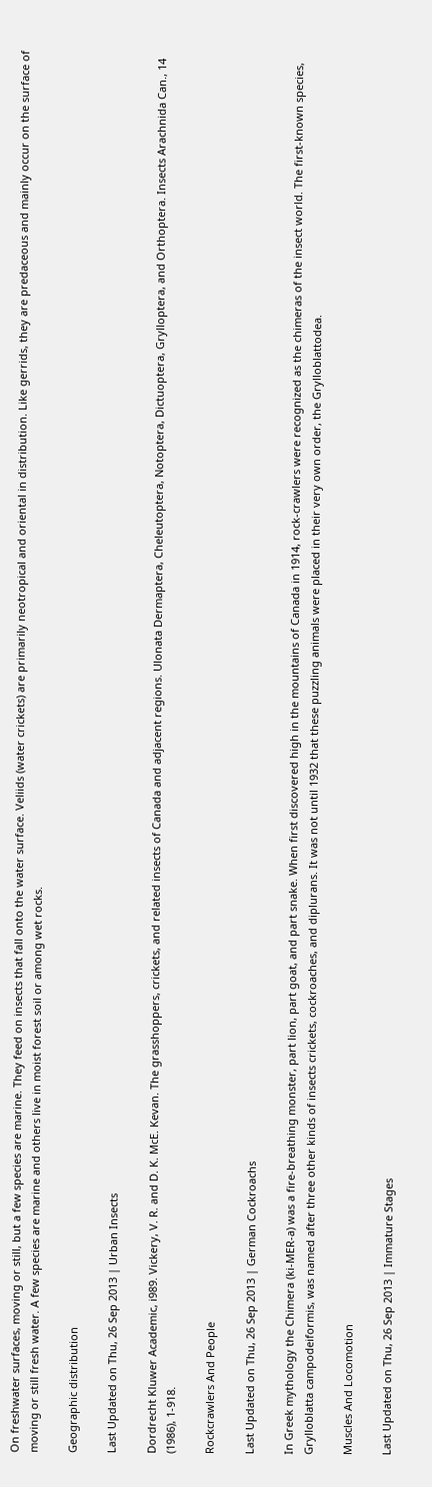On freshwater surfaces, moving or still, but a few species are marine. They feed on insects that fall onto the water surface. Veliids (water crickets) are primarily neotropical and oriental in distribution. Like gerrids, they are predaceous and mainly occur on the surface of moving or still fresh water. A few species are marine and others live in moist forest soil or among wet rocks.

Geographic distribution

Last Updated on Thu, 26 Sep 2013 | Urban Insects

Dordrecht Kluwer Academic, i989. Vickery, V. R. and D. K. McE. Kevan. The grasshoppers, crickets, and related insects of Canada and adjacent regions. Ulonata Dermaptera, Cheleutoptera, Notoptera, Dictuoptera, Grylloptera, and Orthoptera. Insects Arachnida Can., 14 (1986), 1-918.

Rockcrawlers And People

Last Updated on Thu, 26 Sep 2013 | German Cockroachs

In Greek mythology the Chimera (ki-MER-a) was a fire-breathing monster, part lion, part goat, and part snake. When first discovered high in the mountains of Canada in 1914, rock-crawlers were recognized as the chimeras of the insect world. The first-known species, Grylloblatta campodeiformis, was named after three other kinds of insects crickets, cockroaches, and diplurans. It was not until 1932 that these puzzling animals were placed in their very own order, the Grylloblattodea.

Muscles And Locomotion

Last Updated on Thu, 26 Sep 2013 | Immature Stages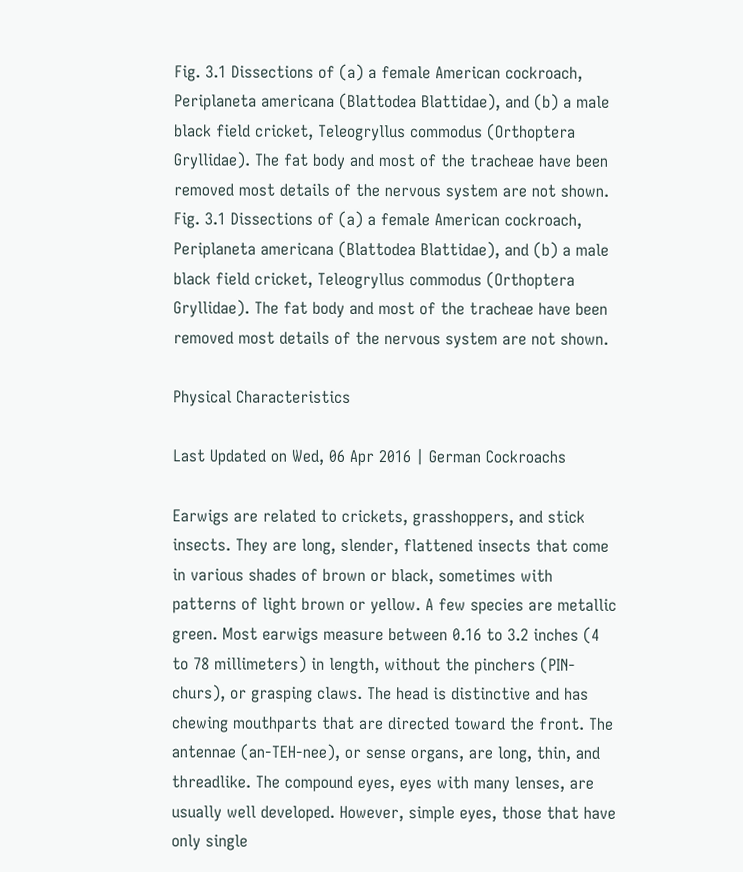Fig. 3.1 Dissections of (a) a female American cockroach, Periplaneta americana (Blattodea Blattidae), and (b) a male black field cricket, Teleogryllus commodus (Orthoptera Gryllidae). The fat body and most of the tracheae have been removed most details of the nervous system are not shown. Fig. 3.1 Dissections of (a) a female American cockroach, Periplaneta americana (Blattodea Blattidae), and (b) a male black field cricket, Teleogryllus commodus (Orthoptera Gryllidae). The fat body and most of the tracheae have been removed most details of the nervous system are not shown.

Physical Characteristics

Last Updated on Wed, 06 Apr 2016 | German Cockroachs

Earwigs are related to crickets, grasshoppers, and stick insects. They are long, slender, flattened insects that come in various shades of brown or black, sometimes with patterns of light brown or yellow. A few species are metallic green. Most earwigs measure between 0.16 to 3.2 inches (4 to 78 millimeters) in length, without the pinchers (PIN-churs), or grasping claws. The head is distinctive and has chewing mouthparts that are directed toward the front. The antennae (an-TEH-nee), or sense organs, are long, thin, and threadlike. The compound eyes, eyes with many lenses, are usually well developed. However, simple eyes, those that have only single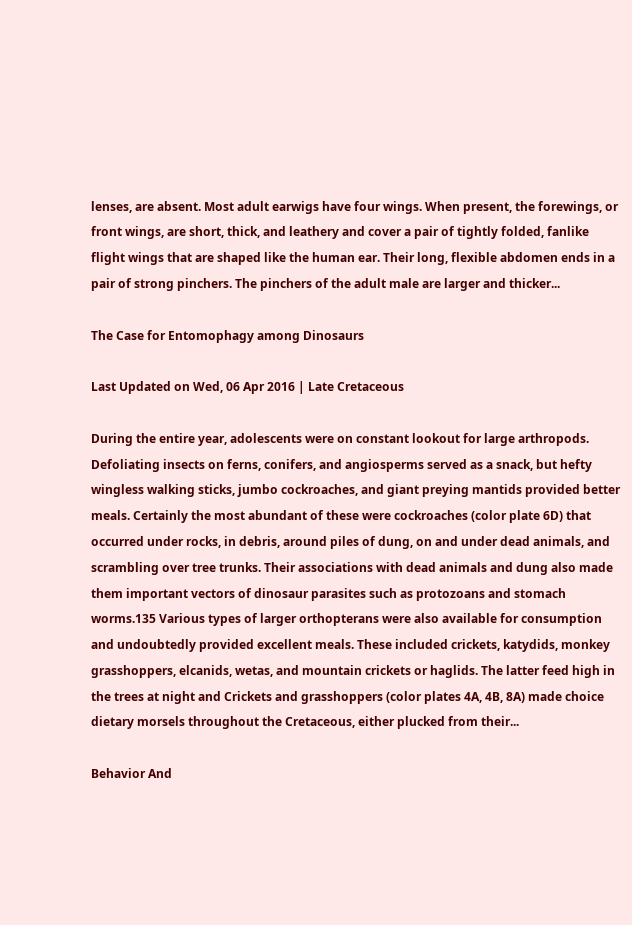lenses, are absent. Most adult earwigs have four wings. When present, the forewings, or front wings, are short, thick, and leathery and cover a pair of tightly folded, fanlike flight wings that are shaped like the human ear. Their long, flexible abdomen ends in a pair of strong pinchers. The pinchers of the adult male are larger and thicker...

The Case for Entomophagy among Dinosaurs

Last Updated on Wed, 06 Apr 2016 | Late Cretaceous

During the entire year, adolescents were on constant lookout for large arthropods. Defoliating insects on ferns, conifers, and angiosperms served as a snack, but hefty wingless walking sticks, jumbo cockroaches, and giant preying mantids provided better meals. Certainly the most abundant of these were cockroaches (color plate 6D) that occurred under rocks, in debris, around piles of dung, on and under dead animals, and scrambling over tree trunks. Their associations with dead animals and dung also made them important vectors of dinosaur parasites such as protozoans and stomach worms.135 Various types of larger orthopterans were also available for consumption and undoubtedly provided excellent meals. These included crickets, katydids, monkey grasshoppers, elcanids, wetas, and mountain crickets or haglids. The latter feed high in the trees at night and Crickets and grasshoppers (color plates 4A, 4B, 8A) made choice dietary morsels throughout the Cretaceous, either plucked from their...

Behavior And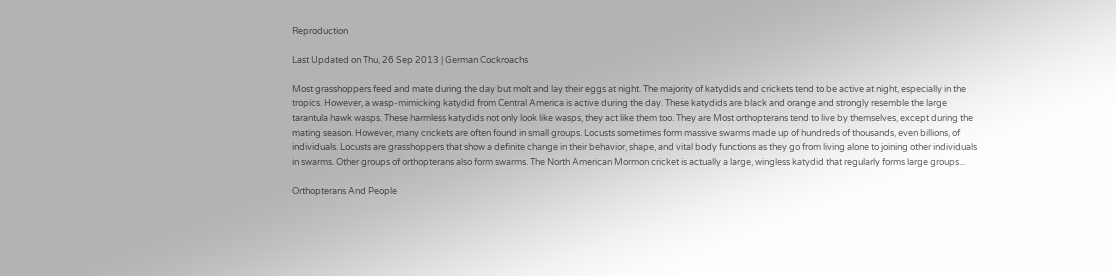Reproduction

Last Updated on Thu, 26 Sep 2013 | German Cockroachs

Most grasshoppers feed and mate during the day but molt and lay their eggs at night. The majority of katydids and crickets tend to be active at night, especially in the tropics. However, a wasp-mimicking katydid from Central America is active during the day. These katydids are black and orange and strongly resemble the large tarantula hawk wasps. These harmless katydids not only look like wasps, they act like them too. They are Most orthopterans tend to live by themselves, except during the mating season. However, many crickets are often found in small groups. Locusts sometimes form massive swarms made up of hundreds of thousands, even billions, of individuals. Locusts are grasshoppers that show a definite change in their behavior, shape, and vital body functions as they go from living alone to joining other individuals in swarms. Other groups of orthopterans also form swarms. The North American Mormon cricket is actually a large, wingless katydid that regularly forms large groups...

Orthopterans And People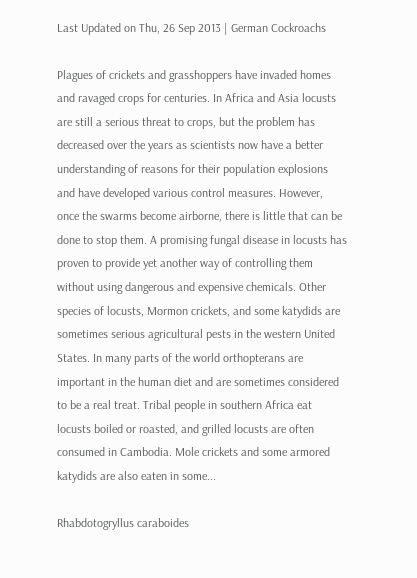Last Updated on Thu, 26 Sep 2013 | German Cockroachs

Plagues of crickets and grasshoppers have invaded homes and ravaged crops for centuries. In Africa and Asia locusts are still a serious threat to crops, but the problem has decreased over the years as scientists now have a better understanding of reasons for their population explosions and have developed various control measures. However, once the swarms become airborne, there is little that can be done to stop them. A promising fungal disease in locusts has proven to provide yet another way of controlling them without using dangerous and expensive chemicals. Other species of locusts, Mormon crickets, and some katydids are sometimes serious agricultural pests in the western United States. In many parts of the world orthopterans are important in the human diet and are sometimes considered to be a real treat. Tribal people in southern Africa eat locusts boiled or roasted, and grilled locusts are often consumed in Cambodia. Mole crickets and some armored katydids are also eaten in some...

Rhabdotogryllus caraboides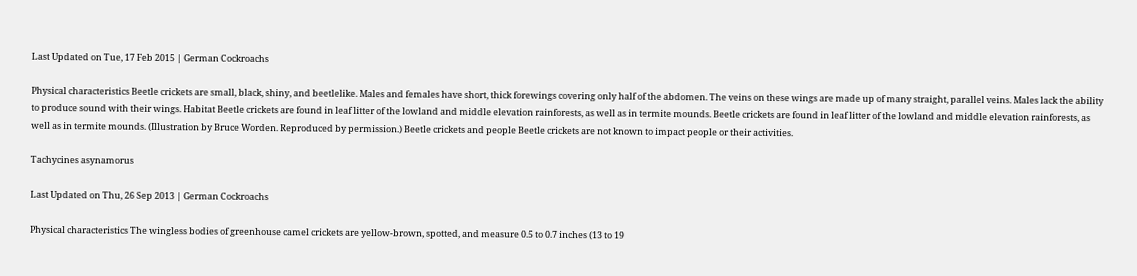Last Updated on Tue, 17 Feb 2015 | German Cockroachs

Physical characteristics Beetle crickets are small, black, shiny, and beetlelike. Males and females have short, thick forewings covering only half of the abdomen. The veins on these wings are made up of many straight, parallel veins. Males lack the ability to produce sound with their wings. Habitat Beetle crickets are found in leaf litter of the lowland and middle elevation rainforests, as well as in termite mounds. Beetle crickets are found in leaf litter of the lowland and middle elevation rainforests, as well as in termite mounds. (Illustration by Bruce Worden. Reproduced by permission.) Beetle crickets and people Beetle crickets are not known to impact people or their activities.

Tachycines asynamorus

Last Updated on Thu, 26 Sep 2013 | German Cockroachs

Physical characteristics The wingless bodies of greenhouse camel crickets are yellow-brown, spotted, and measure 0.5 to 0.7 inches (13 to 19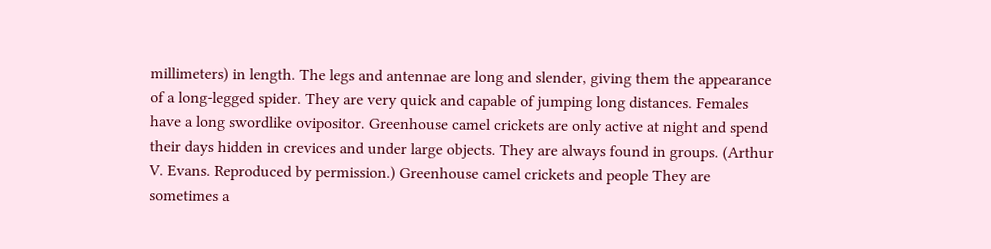millimeters) in length. The legs and antennae are long and slender, giving them the appearance of a long-legged spider. They are very quick and capable of jumping long distances. Females have a long swordlike ovipositor. Greenhouse camel crickets are only active at night and spend their days hidden in crevices and under large objects. They are always found in groups. (Arthur V. Evans. Reproduced by permission.) Greenhouse camel crickets and people They are sometimes a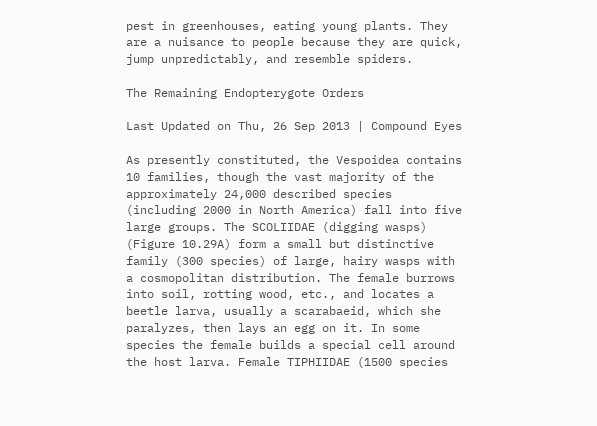pest in greenhouses, eating young plants. They are a nuisance to people because they are quick, jump unpredictably, and resemble spiders.

The Remaining Endopterygote Orders

Last Updated on Thu, 26 Sep 2013 | Compound Eyes

As presently constituted, the Vespoidea contains 10 families, though the vast majority of the approximately 24,000 described species (including 2000 in North America) fall into five large groups. The SCOLIIDAE (digging wasps) (Figure 10.29A) form a small but distinctive family (300 species) of large, hairy wasps with a cosmopolitan distribution. The female burrows into soil, rotting wood, etc., and locates a beetle larva, usually a scarabaeid, which she paralyzes, then lays an egg on it. In some species the female builds a special cell around the host larva. Female TIPHIIDAE (1500 species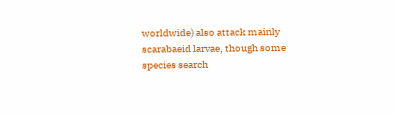worldwide) also attack mainly scarabaeid larvae, though some species search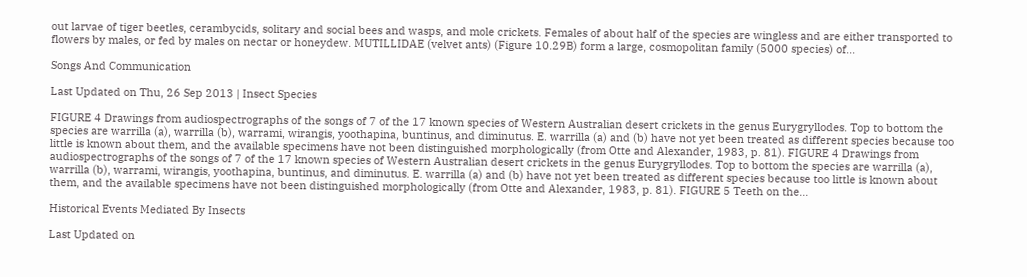out larvae of tiger beetles, cerambycids, solitary and social bees and wasps, and mole crickets. Females of about half of the species are wingless and are either transported to flowers by males, or fed by males on nectar or honeydew. MUTILLIDAE (velvet ants) (Figure 10.29B) form a large, cosmopolitan family (5000 species) of...

Songs And Communication

Last Updated on Thu, 26 Sep 2013 | Insect Species

FIGURE 4 Drawings from audiospectrographs of the songs of 7 of the 17 known species of Western Australian desert crickets in the genus Eurygryllodes. Top to bottom the species are warrilla (a), warrilla (b), warrami, wirangis, yoothapina, buntinus, and diminutus. E. warrilla (a) and (b) have not yet been treated as different species because too little is known about them, and the available specimens have not been distinguished morphologically (from Otte and Alexander, 1983, p. 81). FIGURE 4 Drawings from audiospectrographs of the songs of 7 of the 17 known species of Western Australian desert crickets in the genus Eurygryllodes. Top to bottom the species are warrilla (a), warrilla (b), warrami, wirangis, yoothapina, buntinus, and diminutus. E. warrilla (a) and (b) have not yet been treated as different species because too little is known about them, and the available specimens have not been distinguished morphologically (from Otte and Alexander, 1983, p. 81). FIGURE 5 Teeth on the...

Historical Events Mediated By Insects

Last Updated on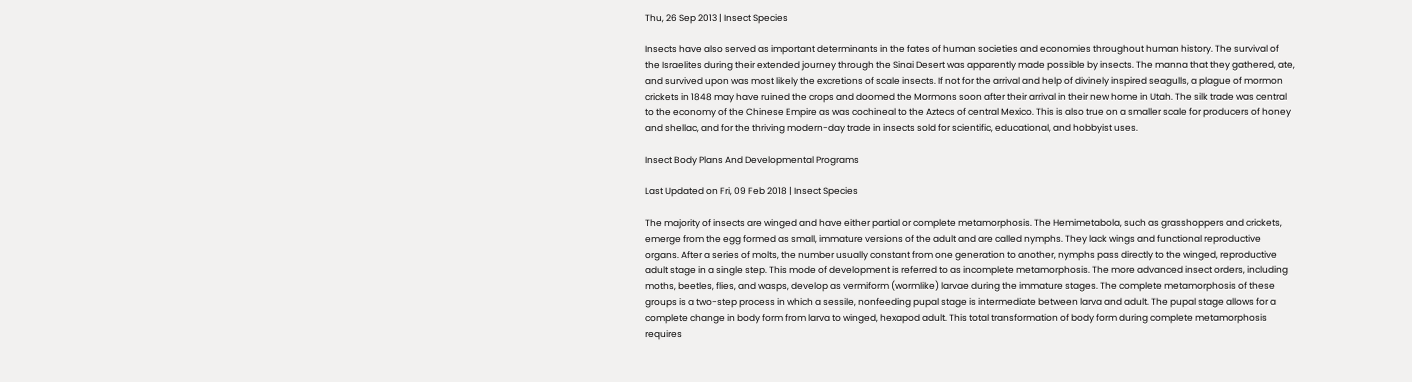Thu, 26 Sep 2013 | Insect Species

Insects have also served as important determinants in the fates of human societies and economies throughout human history. The survival of the Israelites during their extended journey through the Sinai Desert was apparently made possible by insects. The manna that they gathered, ate, and survived upon was most likely the excretions of scale insects. If not for the arrival and help of divinely inspired seagulls, a plague of mormon crickets in 1848 may have ruined the crops and doomed the Mormons soon after their arrival in their new home in Utah. The silk trade was central to the economy of the Chinese Empire as was cochineal to the Aztecs of central Mexico. This is also true on a smaller scale for producers of honey and shellac, and for the thriving modern-day trade in insects sold for scientific, educational, and hobbyist uses.

Insect Body Plans And Developmental Programs

Last Updated on Fri, 09 Feb 2018 | Insect Species

The majority of insects are winged and have either partial or complete metamorphosis. The Hemimetabola, such as grasshoppers and crickets, emerge from the egg formed as small, immature versions of the adult and are called nymphs. They lack wings and functional reproductive organs. After a series of molts, the number usually constant from one generation to another, nymphs pass directly to the winged, reproductive adult stage in a single step. This mode of development is referred to as incomplete metamorphosis. The more advanced insect orders, including moths, beetles, flies, and wasps, develop as vermiform (wormlike) larvae during the immature stages. The complete metamorphosis of these groups is a two-step process in which a sessile, nonfeeding pupal stage is intermediate between larva and adult. The pupal stage allows for a complete change in body form from larva to winged, hexapod adult. This total transformation of body form during complete metamorphosis requires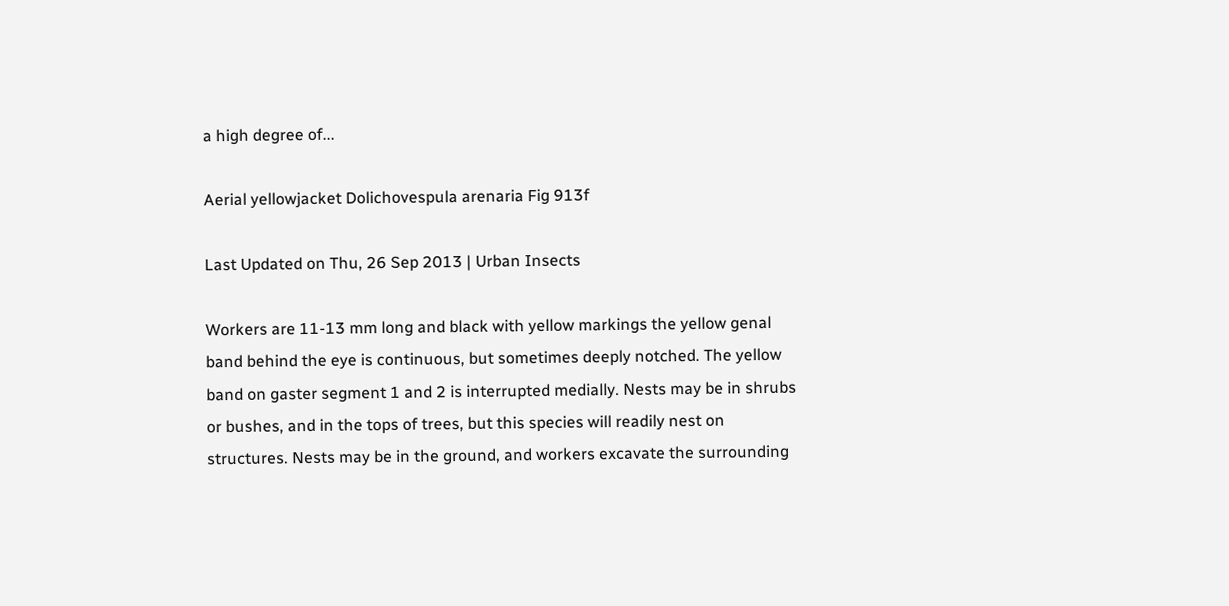a high degree of...

Aerial yellowjacket Dolichovespula arenaria Fig 913f

Last Updated on Thu, 26 Sep 2013 | Urban Insects

Workers are 11-13 mm long and black with yellow markings the yellow genal band behind the eye is continuous, but sometimes deeply notched. The yellow band on gaster segment 1 and 2 is interrupted medially. Nests may be in shrubs or bushes, and in the tops of trees, but this species will readily nest on structures. Nests may be in the ground, and workers excavate the surrounding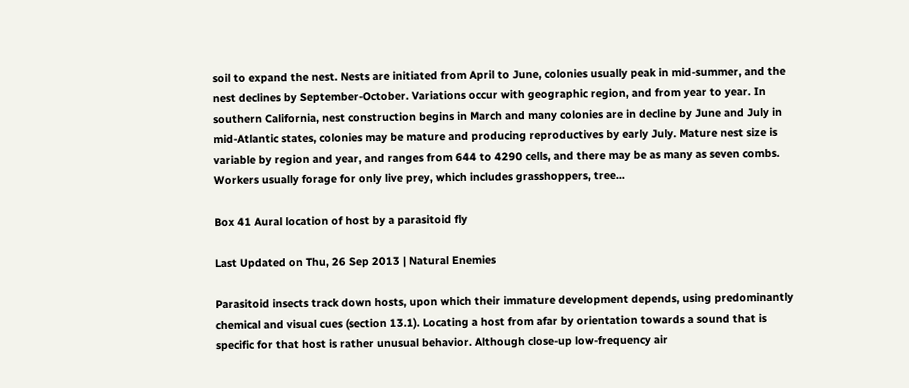soil to expand the nest. Nests are initiated from April to June, colonies usually peak in mid-summer, and the nest declines by September-October. Variations occur with geographic region, and from year to year. In southern California, nest construction begins in March and many colonies are in decline by June and July in mid-Atlantic states, colonies may be mature and producing reproductives by early July. Mature nest size is variable by region and year, and ranges from 644 to 4290 cells, and there may be as many as seven combs. Workers usually forage for only live prey, which includes grasshoppers, tree...

Box 41 Aural location of host by a parasitoid fly

Last Updated on Thu, 26 Sep 2013 | Natural Enemies

Parasitoid insects track down hosts, upon which their immature development depends, using predominantly chemical and visual cues (section 13.1). Locating a host from afar by orientation towards a sound that is specific for that host is rather unusual behavior. Although close-up low-frequency air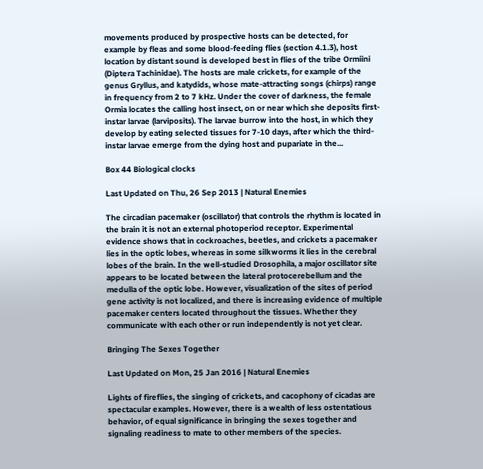movements produced by prospective hosts can be detected, for example by fleas and some blood-feeding flies (section 4.1.3), host location by distant sound is developed best in flies of the tribe Ormiini (Diptera Tachinidae). The hosts are male crickets, for example of the genus Gryllus, and katydids, whose mate-attracting songs (chirps) range in frequency from 2 to 7 kHz. Under the cover of darkness, the female Ormia locates the calling host insect, on or near which she deposits first-instar larvae (larviposits). The larvae burrow into the host, in which they develop by eating selected tissues for 7-10 days, after which the third-instar larvae emerge from the dying host and pupariate in the...

Box 44 Biological clocks

Last Updated on Thu, 26 Sep 2013 | Natural Enemies

The circadian pacemaker (oscillator) that controls the rhythm is located in the brain it is not an external photoperiod receptor. Experimental evidence shows that in cockroaches, beetles, and crickets a pacemaker lies in the optic lobes, whereas in some silkworms it lies in the cerebral lobes of the brain. In the well-studied Drosophila, a major oscillator site appears to be located between the lateral protocerebellum and the medulla of the optic lobe. However, visualization of the sites of period gene activity is not localized, and there is increasing evidence of multiple pacemaker centers located throughout the tissues. Whether they communicate with each other or run independently is not yet clear.

Bringing The Sexes Together

Last Updated on Mon, 25 Jan 2016 | Natural Enemies

Lights of fireflies, the singing of crickets, and cacophony of cicadas are spectacular examples. However, there is a wealth of less ostentatious behavior, of equal significance in bringing the sexes together and signaling readiness to mate to other members of the species.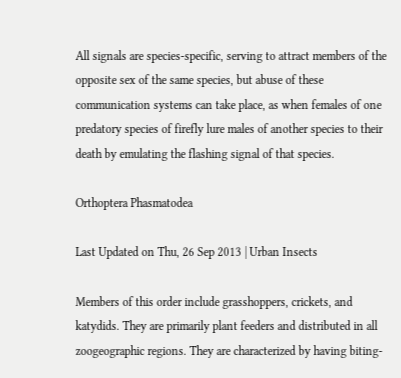All signals are species-specific, serving to attract members of the opposite sex of the same species, but abuse of these communication systems can take place, as when females of one predatory species of firefly lure males of another species to their death by emulating the flashing signal of that species.

Orthoptera Phasmatodea

Last Updated on Thu, 26 Sep 2013 | Urban Insects

Members of this order include grasshoppers, crickets, and katydids. They are primarily plant feeders and distributed in all zoogeographic regions. They are characterized by having biting-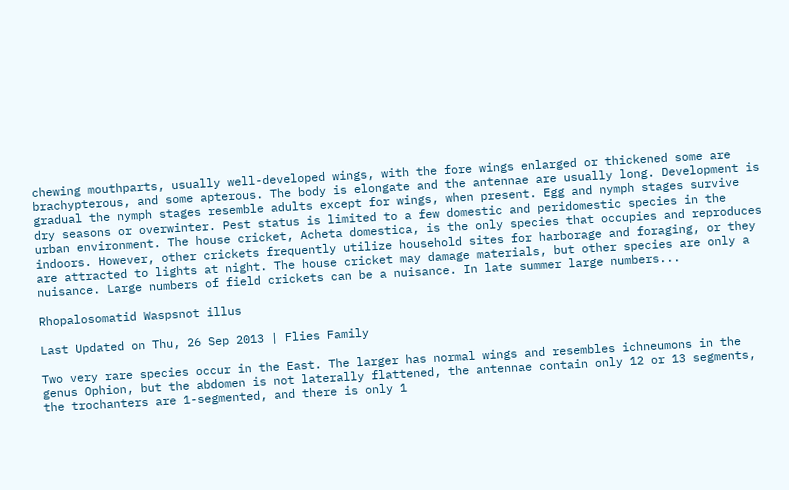chewing mouthparts, usually well-developed wings, with the fore wings enlarged or thickened some are brachypterous, and some apterous. The body is elongate and the antennae are usually long. Development is gradual the nymph stages resemble adults except for wings, when present. Egg and nymph stages survive dry seasons or overwinter. Pest status is limited to a few domestic and peridomestic species in the urban environment. The house cricket, Acheta domestica, is the only species that occupies and reproduces indoors. However, other crickets frequently utilize household sites for harborage and foraging, or they are attracted to lights at night. The house cricket may damage materials, but other species are only a nuisance. Large numbers of field crickets can be a nuisance. In late summer large numbers...

Rhopalosomatid Waspsnot illus

Last Updated on Thu, 26 Sep 2013 | Flies Family

Two very rare species occur in the East. The larger has normal wings and resembles ichneumons in the genus Ophion, but the abdomen is not laterally flattened, the antennae contain only 12 or 13 segments, the trochanters are 1-segmented, and there is only 1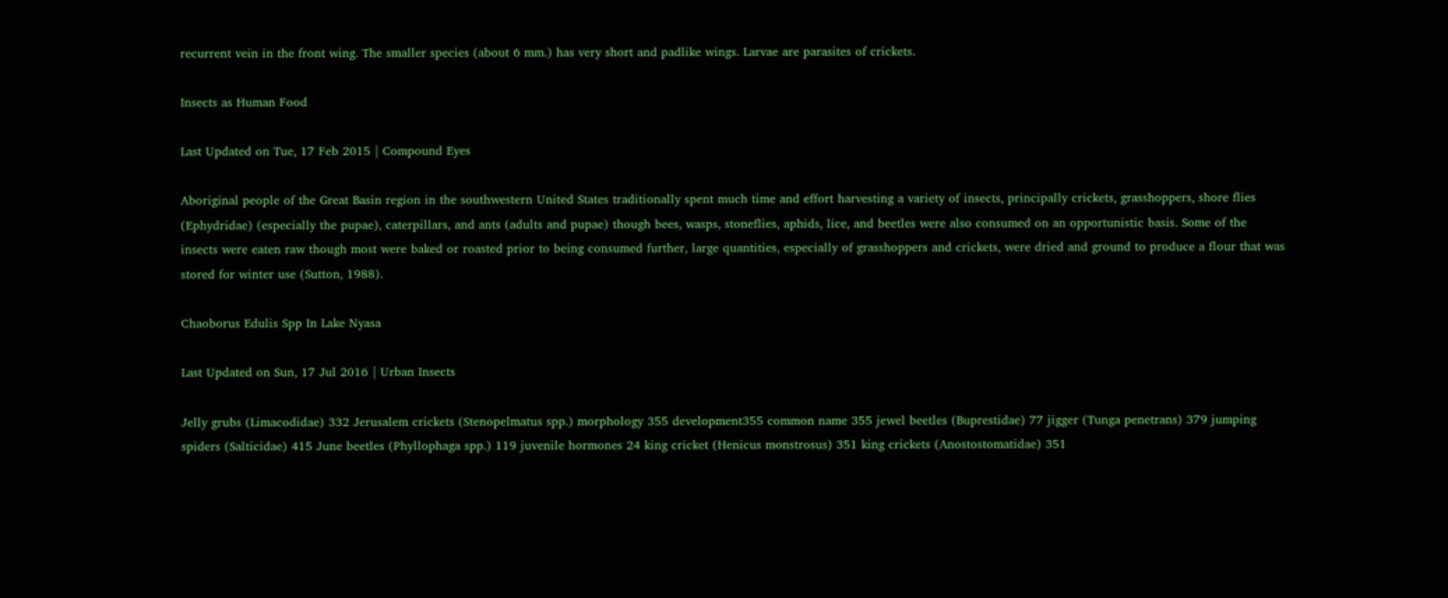recurrent vein in the front wing. The smaller species (about 6 mm.) has very short and padlike wings. Larvae are parasites of crickets.

Insects as Human Food

Last Updated on Tue, 17 Feb 2015 | Compound Eyes

Aboriginal people of the Great Basin region in the southwestern United States traditionally spent much time and effort harvesting a variety of insects, principally crickets, grasshoppers, shore flies (Ephydridae) (especially the pupae), caterpillars, and ants (adults and pupae) though bees, wasps, stoneflies, aphids, lice, and beetles were also consumed on an opportunistic basis. Some of the insects were eaten raw though most were baked or roasted prior to being consumed further, large quantities, especially of grasshoppers and crickets, were dried and ground to produce a flour that was stored for winter use (Sutton, 1988).

Chaoborus Edulis Spp In Lake Nyasa

Last Updated on Sun, 17 Jul 2016 | Urban Insects

Jelly grubs (Limacodidae) 332 Jerusalem crickets (Stenopelmatus spp.) morphology 355 development355 common name 355 jewel beetles (Buprestidae) 77 jigger (Tunga penetrans) 379 jumping spiders (Salticidae) 415 June beetles (Phyllophaga spp.) 119 juvenile hormones 24 king cricket (Henicus monstrosus) 351 king crickets (Anostostomatidae) 351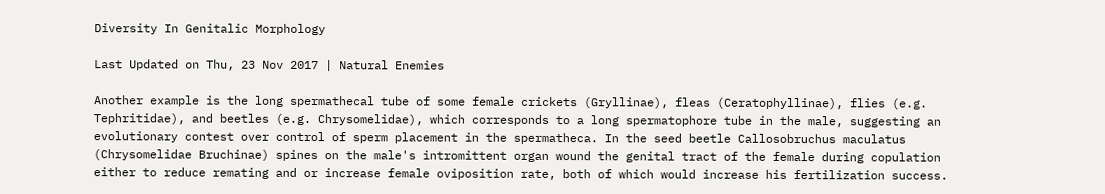Diversity In Genitalic Morphology

Last Updated on Thu, 23 Nov 2017 | Natural Enemies

Another example is the long spermathecal tube of some female crickets (Gryllinae), fleas (Ceratophyllinae), flies (e.g. Tephritidae), and beetles (e.g. Chrysomelidae), which corresponds to a long spermatophore tube in the male, suggesting an evolutionary contest over control of sperm placement in the spermatheca. In the seed beetle Callosobruchus maculatus (Chrysomelidae Bruchinae) spines on the male's intromittent organ wound the genital tract of the female during copulation either to reduce remating and or increase female oviposition rate, both of which would increase his fertilization success.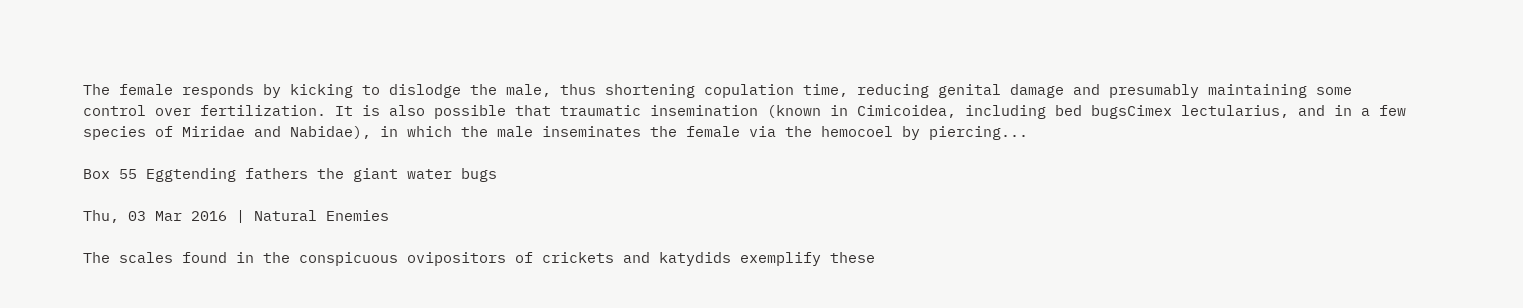The female responds by kicking to dislodge the male, thus shortening copulation time, reducing genital damage and presumably maintaining some control over fertilization. It is also possible that traumatic insemination (known in Cimicoidea, including bed bugsCimex lectularius, and in a few species of Miridae and Nabidae), in which the male inseminates the female via the hemocoel by piercing...

Box 55 Eggtending fathers the giant water bugs

Thu, 03 Mar 2016 | Natural Enemies

The scales found in the conspicuous ovipositors of crickets and katydids exemplify these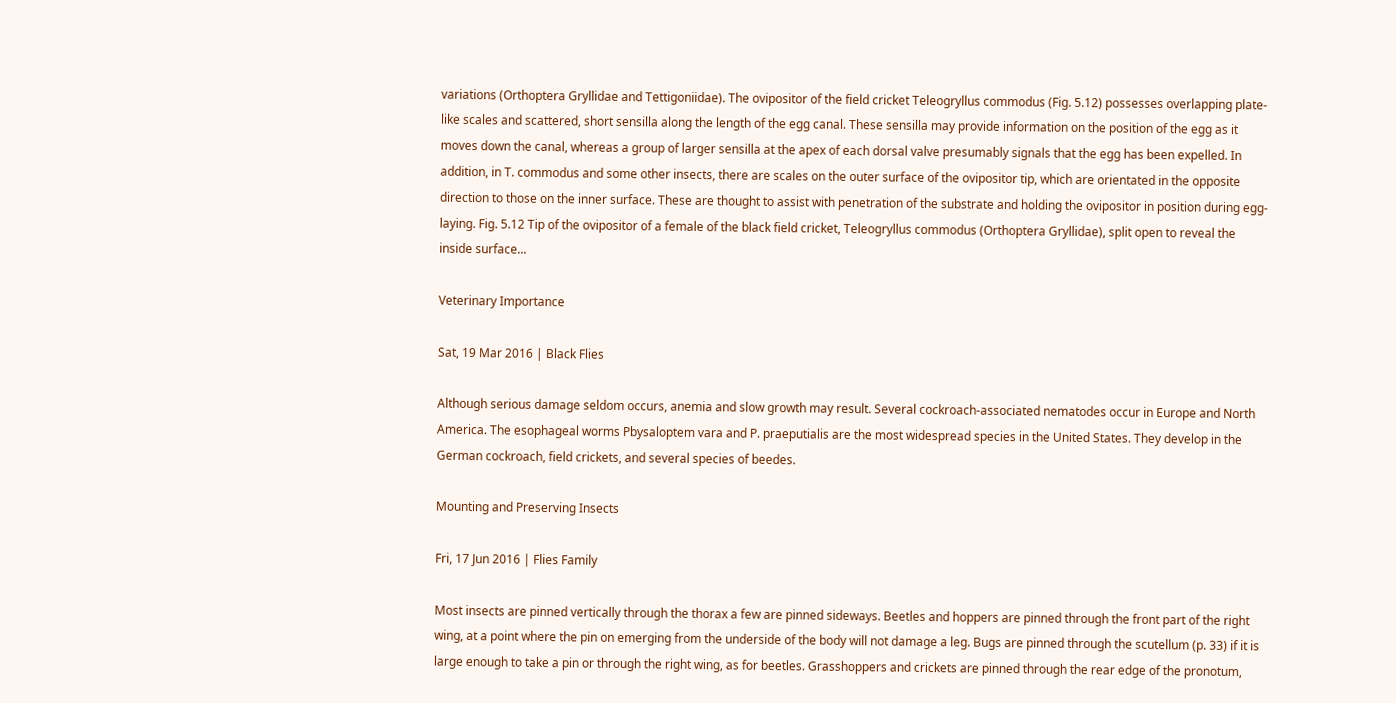variations (Orthoptera Gryllidae and Tettigoniidae). The ovipositor of the field cricket Teleogryllus commodus (Fig. 5.12) possesses overlapping plate-like scales and scattered, short sensilla along the length of the egg canal. These sensilla may provide information on the position of the egg as it moves down the canal, whereas a group of larger sensilla at the apex of each dorsal valve presumably signals that the egg has been expelled. In addition, in T. commodus and some other insects, there are scales on the outer surface of the ovipositor tip, which are orientated in the opposite direction to those on the inner surface. These are thought to assist with penetration of the substrate and holding the ovipositor in position during egg-laying. Fig. 5.12 Tip of the ovipositor of a female of the black field cricket, Teleogryllus commodus (Orthoptera Gryllidae), split open to reveal the inside surface...

Veterinary Importance

Sat, 19 Mar 2016 | Black Flies

Although serious damage seldom occurs, anemia and slow growth may result. Several cockroach-associated nematodes occur in Europe and North America. The esophageal worms Pbysaloptem vara and P. praeputialis are the most widespread species in the United States. They develop in the German cockroach, field crickets, and several species of beedes.

Mounting and Preserving Insects

Fri, 17 Jun 2016 | Flies Family

Most insects are pinned vertically through the thorax a few are pinned sideways. Beetles and hoppers are pinned through the front part of the right wing, at a point where the pin on emerging from the underside of the body will not damage a leg. Bugs are pinned through the scutellum (p. 33) if it is large enough to take a pin or through the right wing, as for beetles. Grasshoppers and crickets are pinned through the rear edge of the pronotum,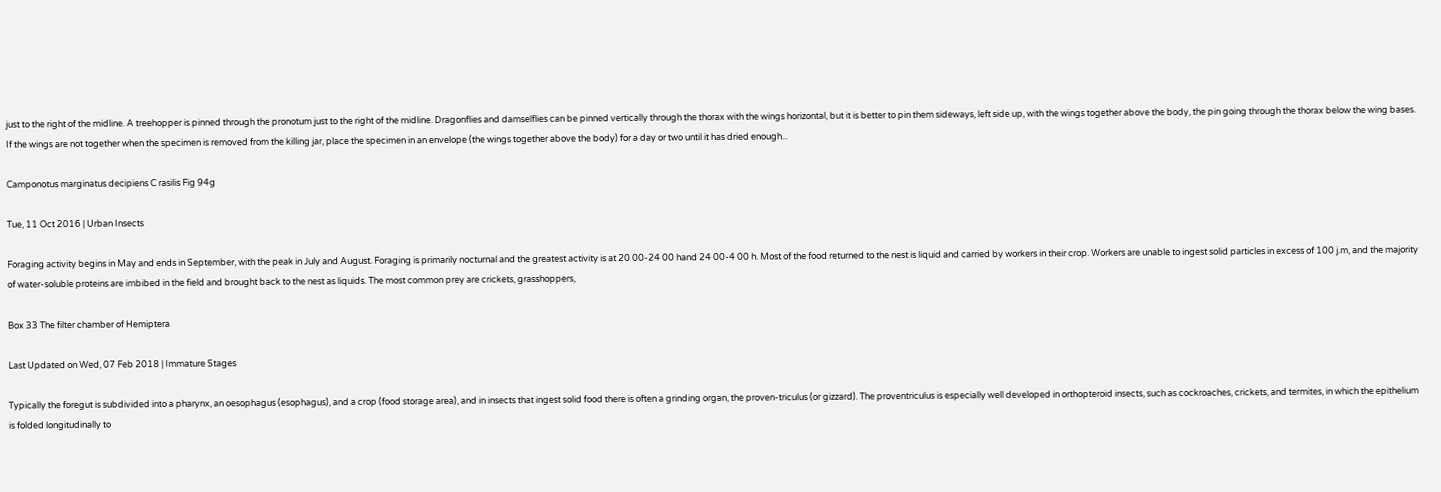just to the right of the midline. A treehopper is pinned through the pronotum just to the right of the midline. Dragonflies and damselflies can be pinned vertically through the thorax with the wings horizontal, but it is better to pin them sideways, left side up, with the wings together above the body, the pin going through the thorax below the wing bases. If the wings are not together when the specimen is removed from the killing jar, place the specimen in an envelope (the wings together above the body) for a day or two until it has dried enough...

Camponotus marginatus decipiens C rasilis Fig 94g

Tue, 11 Oct 2016 | Urban Insects

Foraging activity begins in May and ends in September, with the peak in July and August. Foraging is primarily nocturnal and the greatest activity is at 20 00-24 00 hand 24 00-4 00 h. Most of the food returned to the nest is liquid and carried by workers in their crop. Workers are unable to ingest solid particles in excess of 100 j.m, and the majority of water-soluble proteins are imbibed in the field and brought back to the nest as liquids. The most common prey are crickets, grasshoppers,

Box 33 The filter chamber of Hemiptera

Last Updated on Wed, 07 Feb 2018 | Immature Stages

Typically the foregut is subdivided into a pharynx, an oesophagus (esophagus), and a crop (food storage area), and in insects that ingest solid food there is often a grinding organ, the proven-triculus (or gizzard). The proventriculus is especially well developed in orthopteroid insects, such as cockroaches, crickets, and termites, in which the epithelium is folded longitudinally to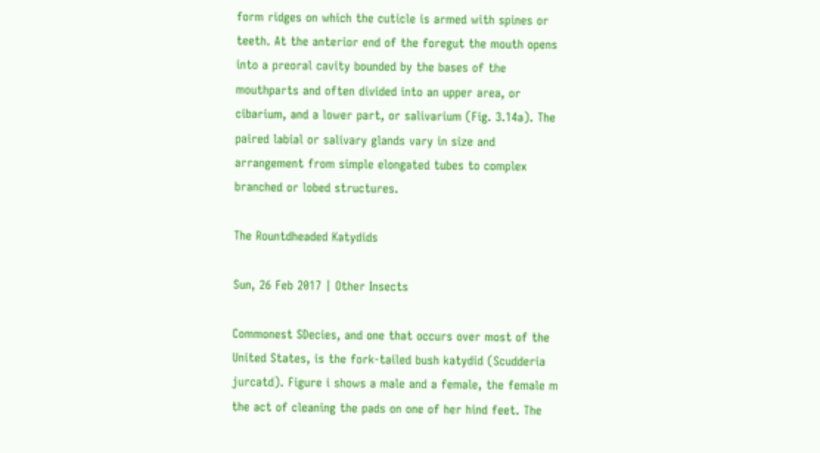form ridges on which the cuticle is armed with spines or teeth. At the anterior end of the foregut the mouth opens into a preoral cavity bounded by the bases of the mouthparts and often divided into an upper area, or cibarium, and a lower part, or salivarium (Fig. 3.14a). The paired labial or salivary glands vary in size and arrangement from simple elongated tubes to complex branched or lobed structures.

The Rountdheaded Katydids

Sun, 26 Feb 2017 | Other Insects

Commonest SDecies, and one that occurs over most of the United States, is the fork-tailed bush katydid (Scudderia jurcatd). Figure i shows a male and a female, the female m the act of cleaning the pads on one of her hind feet. The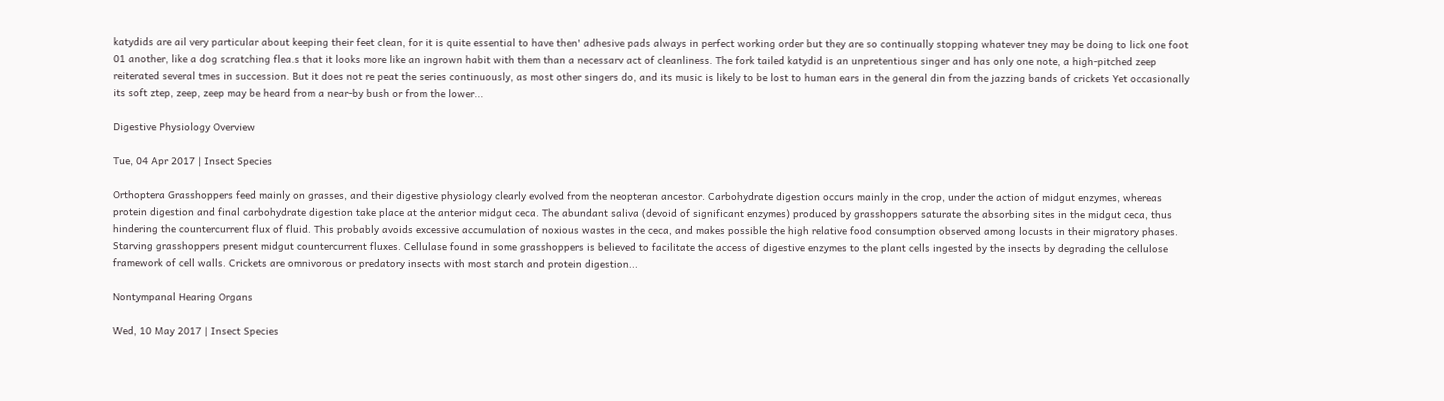katydids are ail very particular about keeping their feet clean, for it is quite essential to have then' adhesive pads always in perfect working order but they are so continually stopping whatever tney may be doing to lick one foot 01 another, like a dog scratching flea.s that it looks more like an ingrown habit with them than a necessarv act of cleanliness. The fork tailed katydid is an unpretentious singer and has only one note, a high-pitched zeep reiterated several tmes in succession. But it does not re peat the series continuously, as most other singers do, and its music is likely to be lost to human ears in the general din from the jazzing bands of crickets Yet occasionally its soft ztep, zeep, zeep may be heard from a near-by bush or from the lower...

Digestive Physiology Overview

Tue, 04 Apr 2017 | Insect Species

Orthoptera Grasshoppers feed mainly on grasses, and their digestive physiology clearly evolved from the neopteran ancestor. Carbohydrate digestion occurs mainly in the crop, under the action of midgut enzymes, whereas protein digestion and final carbohydrate digestion take place at the anterior midgut ceca. The abundant saliva (devoid of significant enzymes) produced by grasshoppers saturate the absorbing sites in the midgut ceca, thus hindering the countercurrent flux of fluid. This probably avoids excessive accumulation of noxious wastes in the ceca, and makes possible the high relative food consumption observed among locusts in their migratory phases. Starving grasshoppers present midgut countercurrent fluxes. Cellulase found in some grasshoppers is believed to facilitate the access of digestive enzymes to the plant cells ingested by the insects by degrading the cellulose framework of cell walls. Crickets are omnivorous or predatory insects with most starch and protein digestion...

Nontympanal Hearing Organs

Wed, 10 May 2017 | Insect Species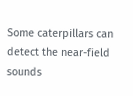Some caterpillars can detect the near-field sounds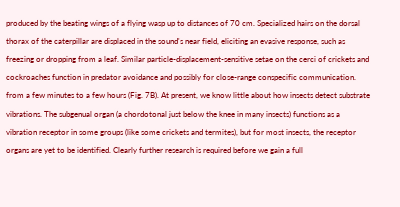produced by the beating wings of a flying wasp up to distances of 70 cm. Specialized hairs on the dorsal thorax of the caterpillar are displaced in the sound's near field, eliciting an evasive response, such as freezing or dropping from a leaf. Similar particle-displacement-sensitive setae on the cerci of crickets and cockroaches function in predator avoidance and possibly for close-range conspecific communication. from a few minutes to a few hours (Fig. 7B). At present, we know little about how insects detect substrate vibrations. The subgenual organ (a chordotonal just below the knee in many insects) functions as a vibration receptor in some groups (like some crickets and termites), but for most insects, the receptor organs are yet to be identified. Clearly further research is required before we gain a full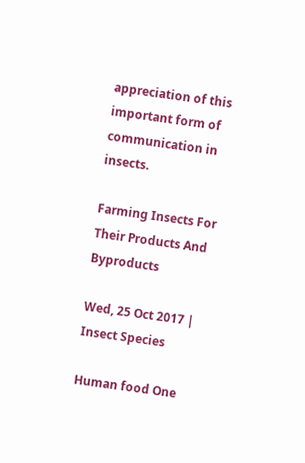appreciation of this important form of communication in insects.

Farming Insects For Their Products And Byproducts

Wed, 25 Oct 2017 | Insect Species

Human food One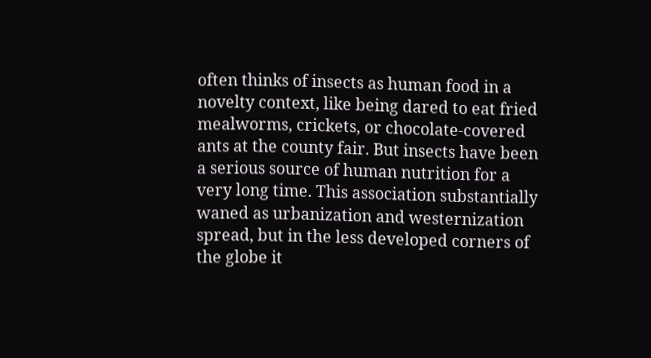often thinks of insects as human food in a novelty context, like being dared to eat fried mealworms, crickets, or chocolate-covered ants at the county fair. But insects have been a serious source of human nutrition for a very long time. This association substantially waned as urbanization and westernization spread, but in the less developed corners of the globe it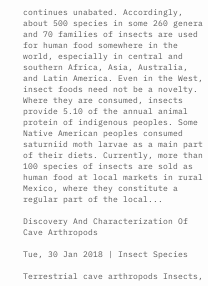continues unabated. Accordingly, about 500 species in some 260 genera and 70 families of insects are used for human food somewhere in the world, especially in central and southern Africa, Asia, Australia, and Latin America. Even in the West, insect foods need not be a novelty. Where they are consumed, insects provide 5.10 of the annual animal protein of indigenous peoples. Some Native American peoples consumed saturniid moth larvae as a main part of their diets. Currently, more than 100 species of insects are sold as human food at local markets in rural Mexico, where they constitute a regular part of the local...

Discovery And Characterization Of Cave Arthropods

Tue, 30 Jan 2018 | Insect Species

Terrestrial cave arthropods Insects,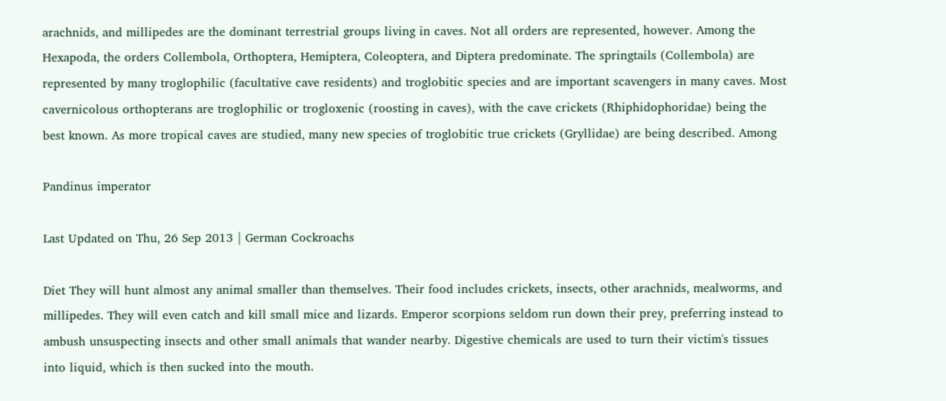arachnids, and millipedes are the dominant terrestrial groups living in caves. Not all orders are represented, however. Among the Hexapoda, the orders Collembola, Orthoptera, Hemiptera, Coleoptera, and Diptera predominate. The springtails (Collembola) are represented by many troglophilic (facultative cave residents) and troglobitic species and are important scavengers in many caves. Most cavernicolous orthopterans are troglophilic or trogloxenic (roosting in caves), with the cave crickets (Rhiphidophoridae) being the best known. As more tropical caves are studied, many new species of troglobitic true crickets (Gryllidae) are being described. Among

Pandinus imperator

Last Updated on Thu, 26 Sep 2013 | German Cockroachs

Diet They will hunt almost any animal smaller than themselves. Their food includes crickets, insects, other arachnids, mealworms, and millipedes. They will even catch and kill small mice and lizards. Emperor scorpions seldom run down their prey, preferring instead to ambush unsuspecting insects and other small animals that wander nearby. Digestive chemicals are used to turn their victim's tissues into liquid, which is then sucked into the mouth.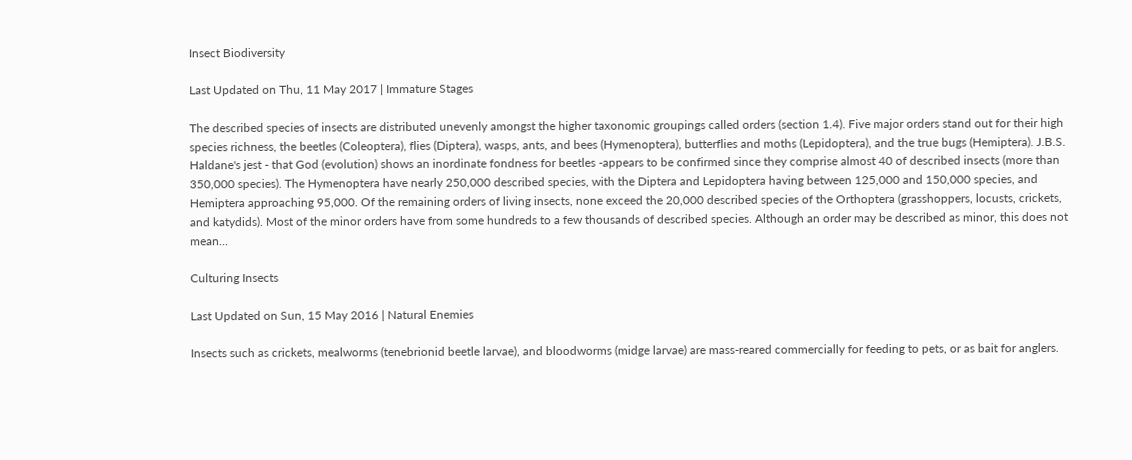Insect Biodiversity

Last Updated on Thu, 11 May 2017 | Immature Stages

The described species of insects are distributed unevenly amongst the higher taxonomic groupings called orders (section 1.4). Five major orders stand out for their high species richness, the beetles (Coleoptera), flies (Diptera), wasps, ants, and bees (Hymenoptera), butterflies and moths (Lepidoptera), and the true bugs (Hemiptera). J.B.S. Haldane's jest - that God (evolution) shows an inordinate fondness for beetles -appears to be confirmed since they comprise almost 40 of described insects (more than 350,000 species). The Hymenoptera have nearly 250,000 described species, with the Diptera and Lepidoptera having between 125,000 and 150,000 species, and Hemiptera approaching 95,000. Of the remaining orders of living insects, none exceed the 20,000 described species of the Orthoptera (grasshoppers, locusts, crickets, and katydids). Most of the minor orders have from some hundreds to a few thousands of described species. Although an order may be described as minor, this does not mean...

Culturing Insects

Last Updated on Sun, 15 May 2016 | Natural Enemies

Insects such as crickets, mealworms (tenebrionid beetle larvae), and bloodworms (midge larvae) are mass-reared commercially for feeding to pets, or as bait for anglers.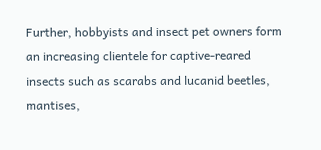Further, hobbyists and insect pet owners form an increasing clientele for captive-reared insects such as scarabs and lucanid beetles, mantises,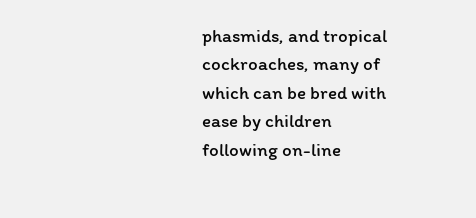phasmids, and tropical cockroaches, many of which can be bred with ease by children following on-line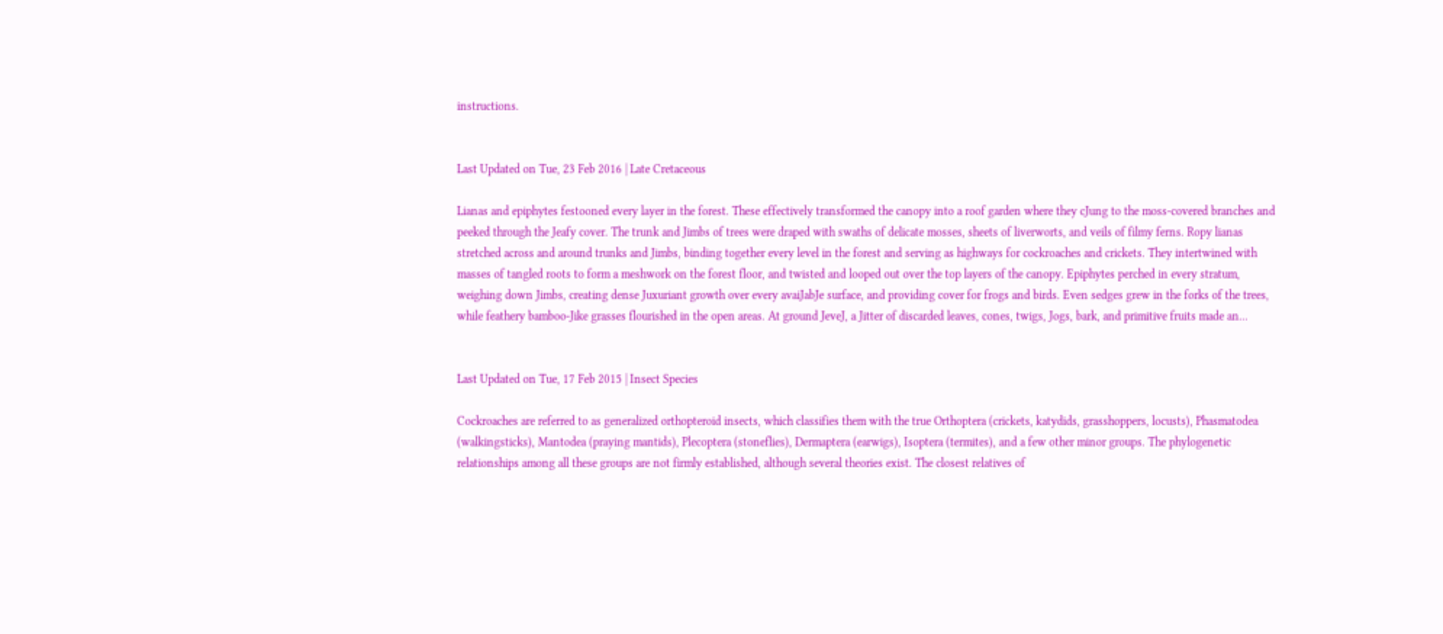instructions.


Last Updated on Tue, 23 Feb 2016 | Late Cretaceous

Lianas and epiphytes festooned every layer in the forest. These effectively transformed the canopy into a roof garden where they cJung to the moss-covered branches and peeked through the Jeafy cover. The trunk and Jimbs of trees were draped with swaths of delicate mosses, sheets of liverworts, and veils of filmy ferns. Ropy lianas stretched across and around trunks and Jimbs, binding together every level in the forest and serving as highways for cockroaches and crickets. They intertwined with masses of tangled roots to form a meshwork on the forest floor, and twisted and looped out over the top layers of the canopy. Epiphytes perched in every stratum, weighing down Jimbs, creating dense Juxuriant growth over every avaiJabJe surface, and providing cover for frogs and birds. Even sedges grew in the forks of the trees, while feathery bamboo-Jike grasses flourished in the open areas. At ground JeveJ, a Jitter of discarded leaves, cones, twigs, Jogs, bark, and primitive fruits made an...


Last Updated on Tue, 17 Feb 2015 | Insect Species

Cockroaches are referred to as generalized orthopteroid insects, which classifies them with the true Orthoptera (crickets, katydids, grasshoppers, locusts), Phasmatodea (walkingsticks), Mantodea (praying mantids), Plecoptera (stoneflies), Dermaptera (earwigs), Isoptera (termites), and a few other minor groups. The phylogenetic relationships among all these groups are not firmly established, although several theories exist. The closest relatives of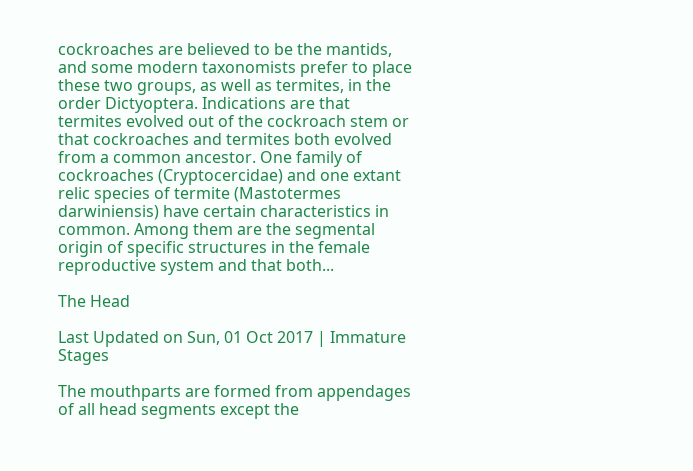cockroaches are believed to be the mantids, and some modern taxonomists prefer to place these two groups, as well as termites, in the order Dictyoptera. Indications are that termites evolved out of the cockroach stem or that cockroaches and termites both evolved from a common ancestor. One family of cockroaches (Cryptocercidae) and one extant relic species of termite (Mastotermes darwiniensis) have certain characteristics in common. Among them are the segmental origin of specific structures in the female reproductive system and that both...

The Head

Last Updated on Sun, 01 Oct 2017 | Immature Stages

The mouthparts are formed from appendages of all head segments except the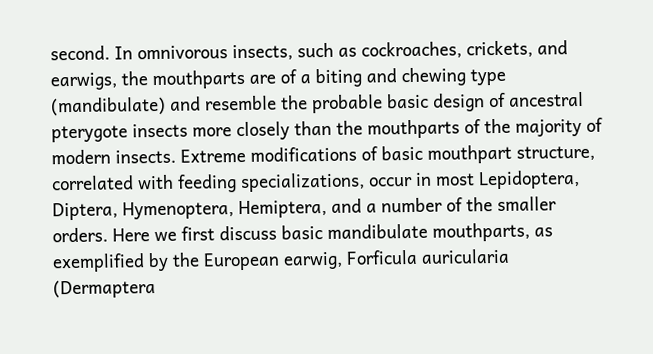second. In omnivorous insects, such as cockroaches, crickets, and earwigs, the mouthparts are of a biting and chewing type (mandibulate) and resemble the probable basic design of ancestral pterygote insects more closely than the mouthparts of the majority of modern insects. Extreme modifications of basic mouthpart structure, correlated with feeding specializations, occur in most Lepidoptera, Diptera, Hymenoptera, Hemiptera, and a number of the smaller orders. Here we first discuss basic mandibulate mouthparts, as exemplified by the European earwig, Forficula auricularia (Dermaptera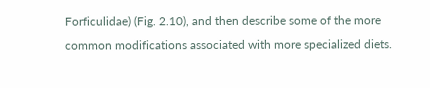Forficulidae) (Fig. 2.10), and then describe some of the more common modifications associated with more specialized diets.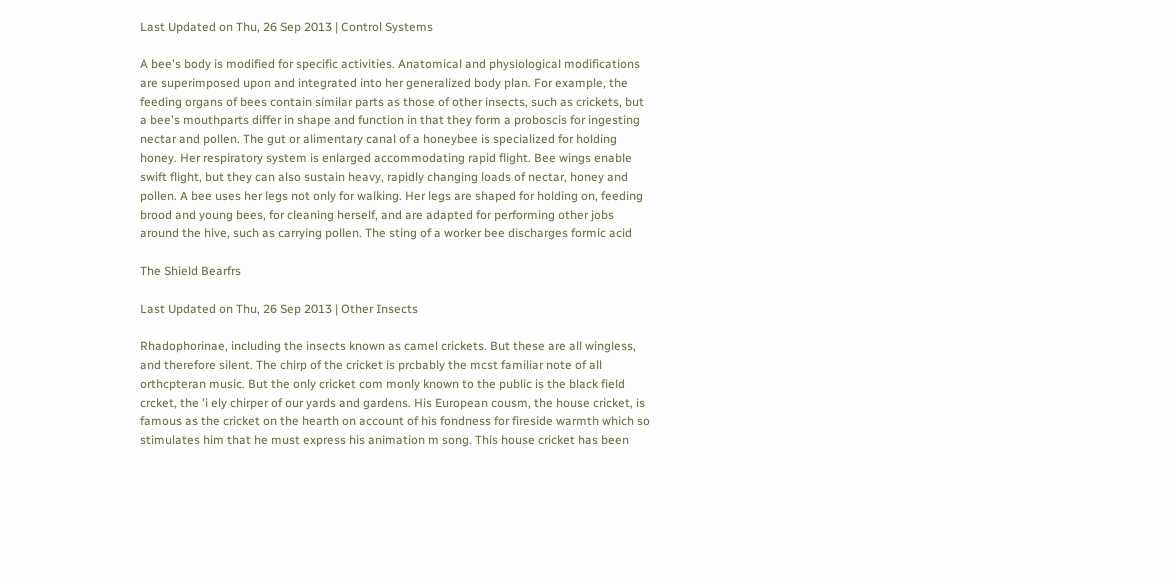Last Updated on Thu, 26 Sep 2013 | Control Systems

A bee's body is modified for specific activities. Anatomical and physiological modifications are superimposed upon and integrated into her generalized body plan. For example, the feeding organs of bees contain similar parts as those of other insects, such as crickets, but a bee's mouthparts differ in shape and function in that they form a proboscis for ingesting nectar and pollen. The gut or alimentary canal of a honeybee is specialized for holding honey. Her respiratory system is enlarged accommodating rapid flight. Bee wings enable swift flight, but they can also sustain heavy, rapidly changing loads of nectar, honey and pollen. A bee uses her legs not only for walking. Her legs are shaped for holding on, feeding brood and young bees, for cleaning herself, and are adapted for performing other jobs around the hive, such as carrying pollen. The sting of a worker bee discharges formic acid

The Shield Bearfrs

Last Updated on Thu, 26 Sep 2013 | Other Insects

Rhadophorinae, including the insects known as camel crickets. But these are all wingless, and therefore silent. The chirp of the cricket is prcbably the mcst familiar note of all orthcpteran music. But the only cricket com monly known to the public is the black field crcket, the 'i ely chirper of our yards and gardens. His European cousm, the house cricket, is famous as the cricket on the hearth on account of his fondness for fireside warmth which so stimulates him that he must express his animation m song. This house cricket has been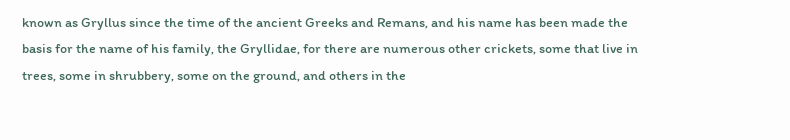known as Gryllus since the time of the ancient Greeks and Remans, and his name has been made the basis for the name of his family, the Gryllidae, for there are numerous other crickets, some that live in trees, some in shrubbery, some on the ground, and others in the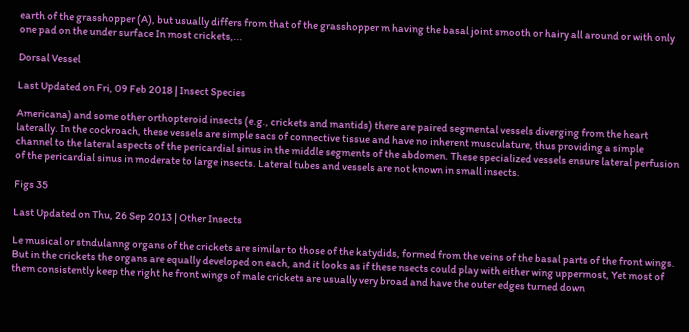earth of the grasshopper (A), but usually differs from that of the grasshopper m having the basal joint smooth or hairy all around or with only one pad on the under surface In most crickets,...

Dorsal Vessel

Last Updated on Fri, 09 Feb 2018 | Insect Species

Americana) and some other orthopteroid insects (e.g., crickets and mantids) there are paired segmental vessels diverging from the heart laterally. In the cockroach, these vessels are simple sacs of connective tissue and have no inherent musculature, thus providing a simple channel to the lateral aspects of the pericardial sinus in the middle segments of the abdomen. These specialized vessels ensure lateral perfusion of the pericardial sinus in moderate to large insects. Lateral tubes and vessels are not known in small insects.

Figs 35

Last Updated on Thu, 26 Sep 2013 | Other Insects

Le musical or stndulanng organs of the crickets are similar to those of the katydids, formed from the veins of the basal parts of the front wings. But in the crickets the organs are equally developed on each, and it looks as if these nsects could play with either wing uppermost, Yet most of them consistently keep the right he front wings of male crickets are usually very broad and have the outer edges turned down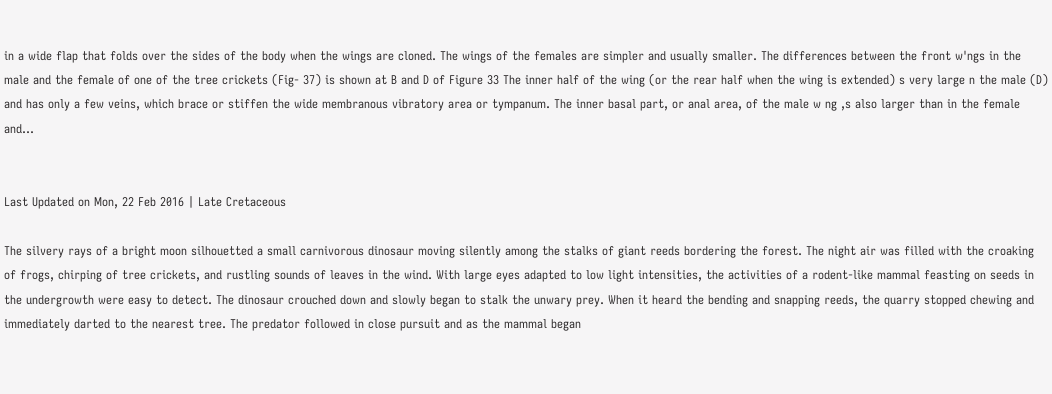in a wide flap that folds over the sides of the body when the wings are cloned. The wings of the females are simpler and usually smaller. The differences between the front w'ngs in the male and the female of one of the tree crickets (Fig- 37) is shown at B and D of Figure 33 The inner half of the wing (or the rear half when the wing is extended) s very large n the male (D) and has only a few veins, which brace or stiffen the wide membranous vibratory area or tympanum. The inner basal part, or anal area, of the male w ng ,s also larger than in the female and...


Last Updated on Mon, 22 Feb 2016 | Late Cretaceous

The silvery rays of a bright moon silhouetted a small carnivorous dinosaur moving silently among the stalks of giant reeds bordering the forest. The night air was filled with the croaking of frogs, chirping of tree crickets, and rustling sounds of leaves in the wind. With large eyes adapted to low light intensities, the activities of a rodent-like mammal feasting on seeds in the undergrowth were easy to detect. The dinosaur crouched down and slowly began to stalk the unwary prey. When it heard the bending and snapping reeds, the quarry stopped chewing and immediately darted to the nearest tree. The predator followed in close pursuit and as the mammal began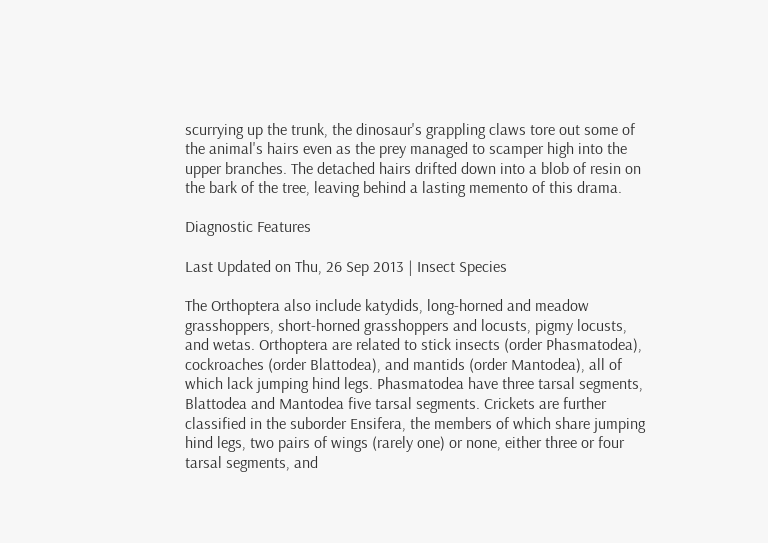scurrying up the trunk, the dinosaur's grappling claws tore out some of the animal's hairs even as the prey managed to scamper high into the upper branches. The detached hairs drifted down into a blob of resin on the bark of the tree, leaving behind a lasting memento of this drama.

Diagnostic Features

Last Updated on Thu, 26 Sep 2013 | Insect Species

The Orthoptera also include katydids, long-horned and meadow grasshoppers, short-horned grasshoppers and locusts, pigmy locusts, and wetas. Orthoptera are related to stick insects (order Phasmatodea), cockroaches (order Blattodea), and mantids (order Mantodea), all of which lack jumping hind legs. Phasmatodea have three tarsal segments, Blattodea and Mantodea five tarsal segments. Crickets are further classified in the suborder Ensifera, the members of which share jumping hind legs, two pairs of wings (rarely one) or none, either three or four tarsal segments, and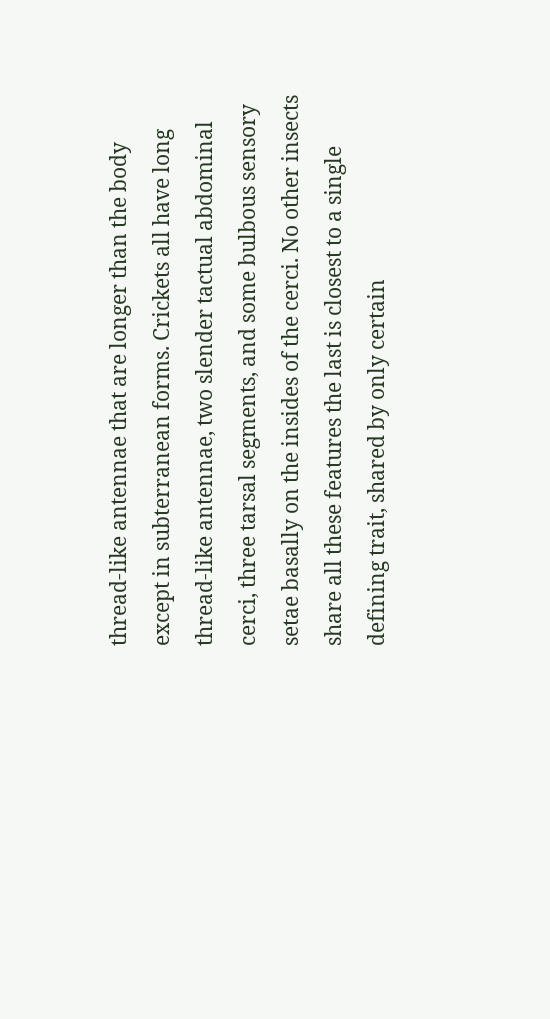thread-like antennae that are longer than the body except in subterranean forms. Crickets all have long thread-like antennae, two slender tactual abdominal cerci, three tarsal segments, and some bulbous sensory setae basally on the insides of the cerci. No other insects share all these features the last is closest to a single defining trait, shared by only certain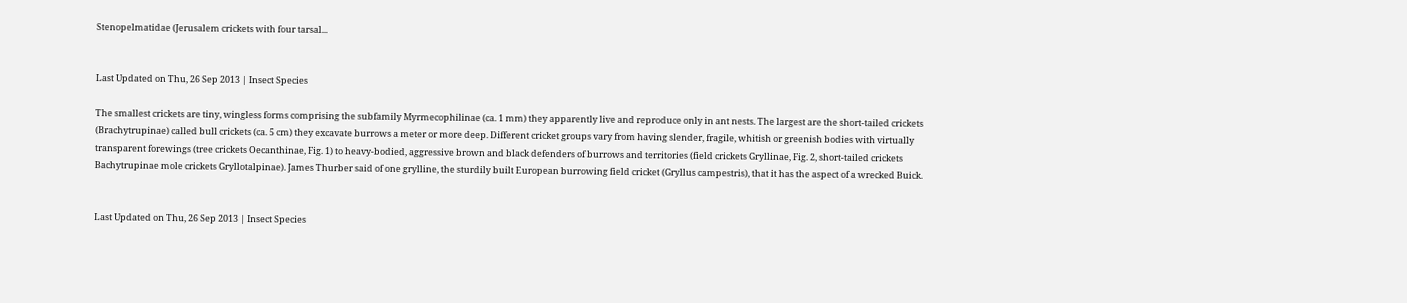Stenopelmatidae (Jerusalem crickets with four tarsal...


Last Updated on Thu, 26 Sep 2013 | Insect Species

The smallest crickets are tiny, wingless forms comprising the subfamily Myrmecophilinae (ca. 1 mm) they apparently live and reproduce only in ant nests. The largest are the short-tailed crickets (Brachytrupinae) called bull crickets (ca. 5 cm) they excavate burrows a meter or more deep. Different cricket groups vary from having slender, fragile, whitish or greenish bodies with virtually transparent forewings (tree crickets Oecanthinae, Fig. 1) to heavy-bodied, aggressive brown and black defenders of burrows and territories (field crickets Gryllinae, Fig. 2, short-tailed crickets Bachytrupinae mole crickets Gryllotalpinae). James Thurber said of one grylline, the sturdily built European burrowing field cricket (Gryllus campestris), that it has the aspect of a wrecked Buick.


Last Updated on Thu, 26 Sep 2013 | Insect Species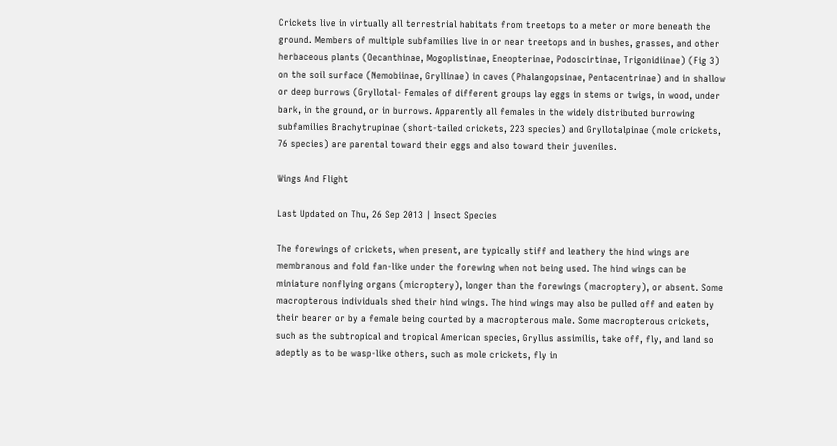Crickets live in virtually all terrestrial habitats from treetops to a meter or more beneath the ground. Members of multiple subfamilies live in or near treetops and in bushes, grasses, and other herbaceous plants (Oecanthinae, Mogoplistinae, Eneopterinae, Podoscirtinae, Trigonidiinae) (Fig 3) on the soil surface (Nemobiinae, Gryllinae) in caves (Phalangopsinae, Pentacentrinae) and in shallow or deep burrows (Gryllotal- Females of different groups lay eggs in stems or twigs, in wood, under bark, in the ground, or in burrows. Apparently all females in the widely distributed burrowing subfamilies Brachytrupinae (short-tailed crickets, 223 species) and Gryllotalpinae (mole crickets, 76 species) are parental toward their eggs and also toward their juveniles.

Wings And Flight

Last Updated on Thu, 26 Sep 2013 | Insect Species

The forewings of crickets, when present, are typically stiff and leathery the hind wings are membranous and fold fan-like under the forewing when not being used. The hind wings can be miniature nonflying organs (microptery), longer than the forewings (macroptery), or absent. Some macropterous individuals shed their hind wings. The hind wings may also be pulled off and eaten by their bearer or by a female being courted by a macropterous male. Some macropterous crickets, such as the subtropical and tropical American species, Gryllus assimilis, take off, fly, and land so adeptly as to be wasp-like others, such as mole crickets, fly in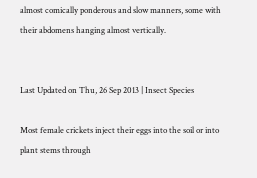almost comically ponderous and slow manners, some with their abdomens hanging almost vertically.


Last Updated on Thu, 26 Sep 2013 | Insect Species

Most female crickets inject their eggs into the soil or into plant stems through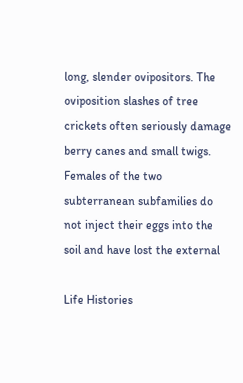long, slender ovipositors. The oviposition slashes of tree crickets often seriously damage berry canes and small twigs. Females of the two subterranean subfamilies do not inject their eggs into the soil and have lost the external

Life Histories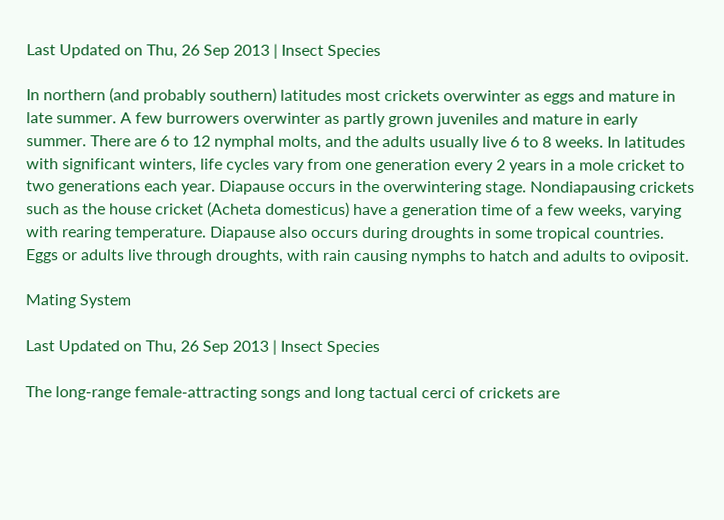Last Updated on Thu, 26 Sep 2013 | Insect Species

In northern (and probably southern) latitudes most crickets overwinter as eggs and mature in late summer. A few burrowers overwinter as partly grown juveniles and mature in early summer. There are 6 to 12 nymphal molts, and the adults usually live 6 to 8 weeks. In latitudes with significant winters, life cycles vary from one generation every 2 years in a mole cricket to two generations each year. Diapause occurs in the overwintering stage. Nondiapausing crickets such as the house cricket (Acheta domesticus) have a generation time of a few weeks, varying with rearing temperature. Diapause also occurs during droughts in some tropical countries. Eggs or adults live through droughts, with rain causing nymphs to hatch and adults to oviposit.

Mating System

Last Updated on Thu, 26 Sep 2013 | Insect Species

The long-range female-attracting songs and long tactual cerci of crickets are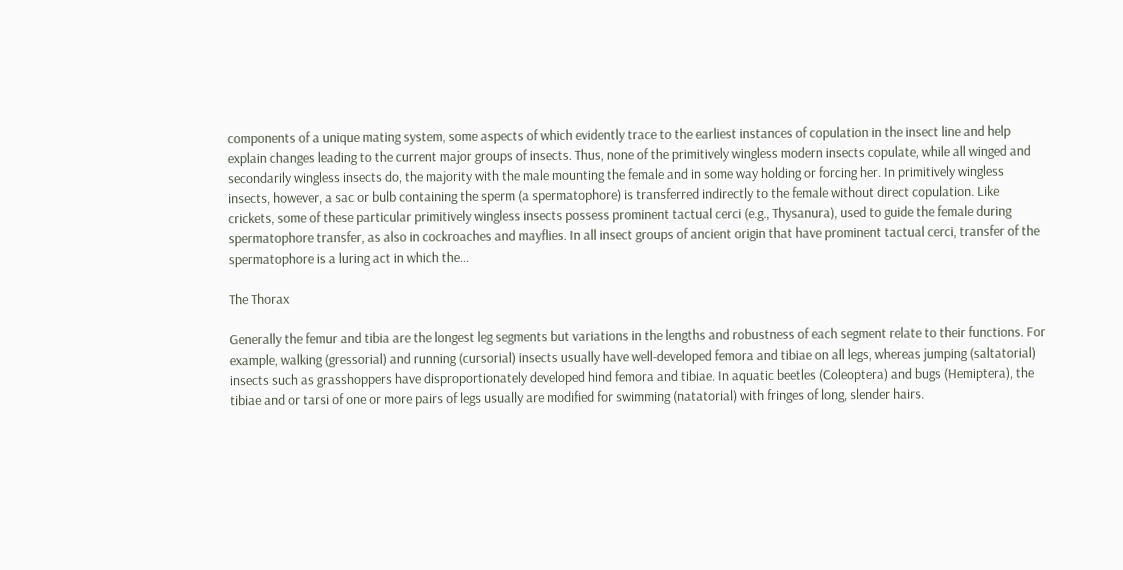components of a unique mating system, some aspects of which evidently trace to the earliest instances of copulation in the insect line and help explain changes leading to the current major groups of insects. Thus, none of the primitively wingless modern insects copulate, while all winged and secondarily wingless insects do, the majority with the male mounting the female and in some way holding or forcing her. In primitively wingless insects, however, a sac or bulb containing the sperm (a spermatophore) is transferred indirectly to the female without direct copulation. Like crickets, some of these particular primitively wingless insects possess prominent tactual cerci (e.g., Thysanura), used to guide the female during spermatophore transfer, as also in cockroaches and mayflies. In all insect groups of ancient origin that have prominent tactual cerci, transfer of the spermatophore is a luring act in which the...

The Thorax

Generally the femur and tibia are the longest leg segments but variations in the lengths and robustness of each segment relate to their functions. For example, walking (gressorial) and running (cursorial) insects usually have well-developed femora and tibiae on all legs, whereas jumping (saltatorial) insects such as grasshoppers have disproportionately developed hind femora and tibiae. In aquatic beetles (Coleoptera) and bugs (Hemiptera), the tibiae and or tarsi of one or more pairs of legs usually are modified for swimming (natatorial) with fringes of long, slender hairs.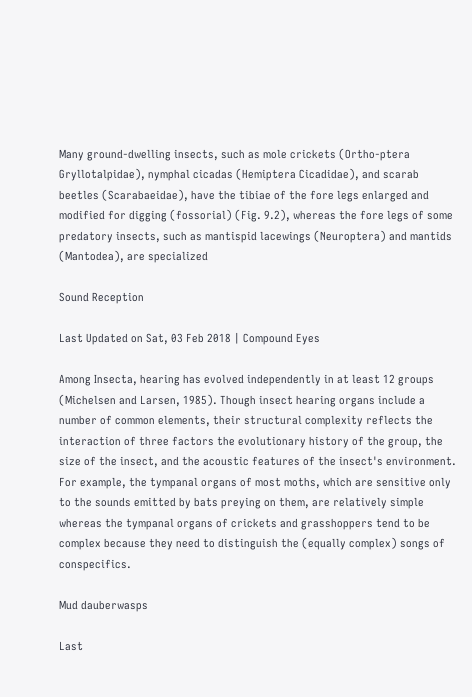Many ground-dwelling insects, such as mole crickets (Ortho-ptera Gryllotalpidae), nymphal cicadas (Hemiptera Cicadidae), and scarab beetles (Scarabaeidae), have the tibiae of the fore legs enlarged and modified for digging (fossorial) (Fig. 9.2), whereas the fore legs of some predatory insects, such as mantispid lacewings (Neuroptera) and mantids (Mantodea), are specialized

Sound Reception

Last Updated on Sat, 03 Feb 2018 | Compound Eyes

Among Insecta, hearing has evolved independently in at least 12 groups (Michelsen and Larsen, 1985). Though insect hearing organs include a number of common elements, their structural complexity reflects the interaction of three factors the evolutionary history of the group, the size of the insect, and the acoustic features of the insect's environment. For example, the tympanal organs of most moths, which are sensitive only to the sounds emitted by bats preying on them, are relatively simple whereas the tympanal organs of crickets and grasshoppers tend to be complex because they need to distinguish the (equally complex) songs of conspecifics.

Mud dauberwasps

Last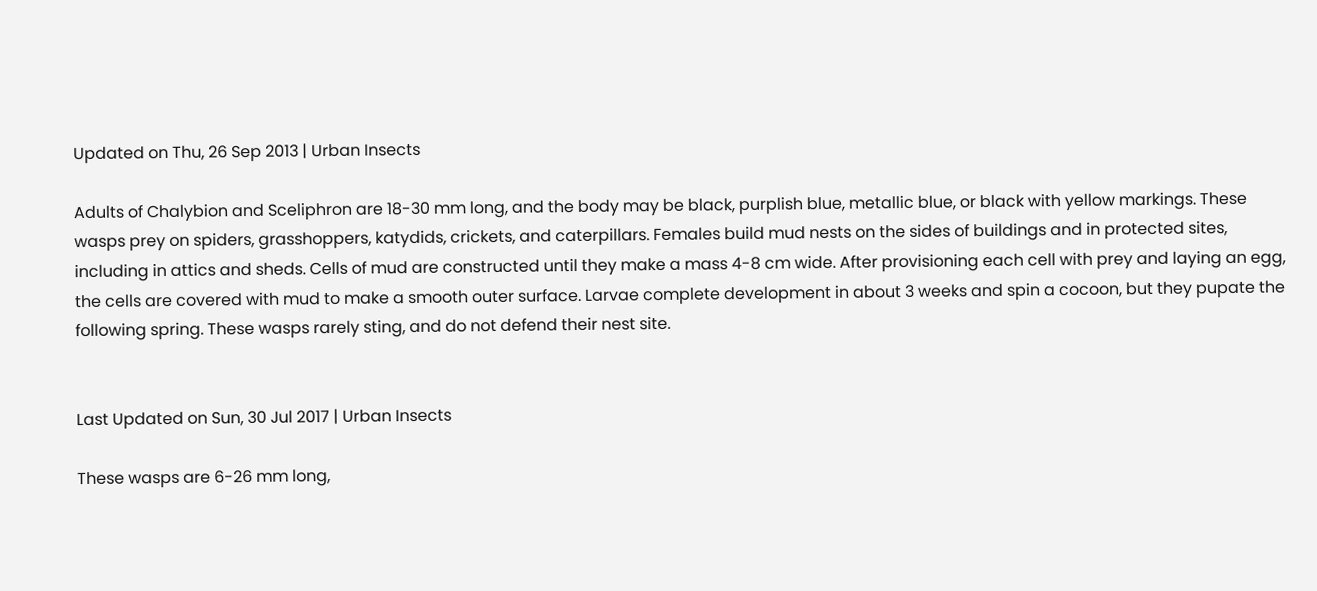Updated on Thu, 26 Sep 2013 | Urban Insects

Adults of Chalybion and Sceliphron are 18-30 mm long, and the body may be black, purplish blue, metallic blue, or black with yellow markings. These wasps prey on spiders, grasshoppers, katydids, crickets, and caterpillars. Females build mud nests on the sides of buildings and in protected sites, including in attics and sheds. Cells of mud are constructed until they make a mass 4-8 cm wide. After provisioning each cell with prey and laying an egg, the cells are covered with mud to make a smooth outer surface. Larvae complete development in about 3 weeks and spin a cocoon, but they pupate the following spring. These wasps rarely sting, and do not defend their nest site.


Last Updated on Sun, 30 Jul 2017 | Urban Insects

These wasps are 6-26 mm long,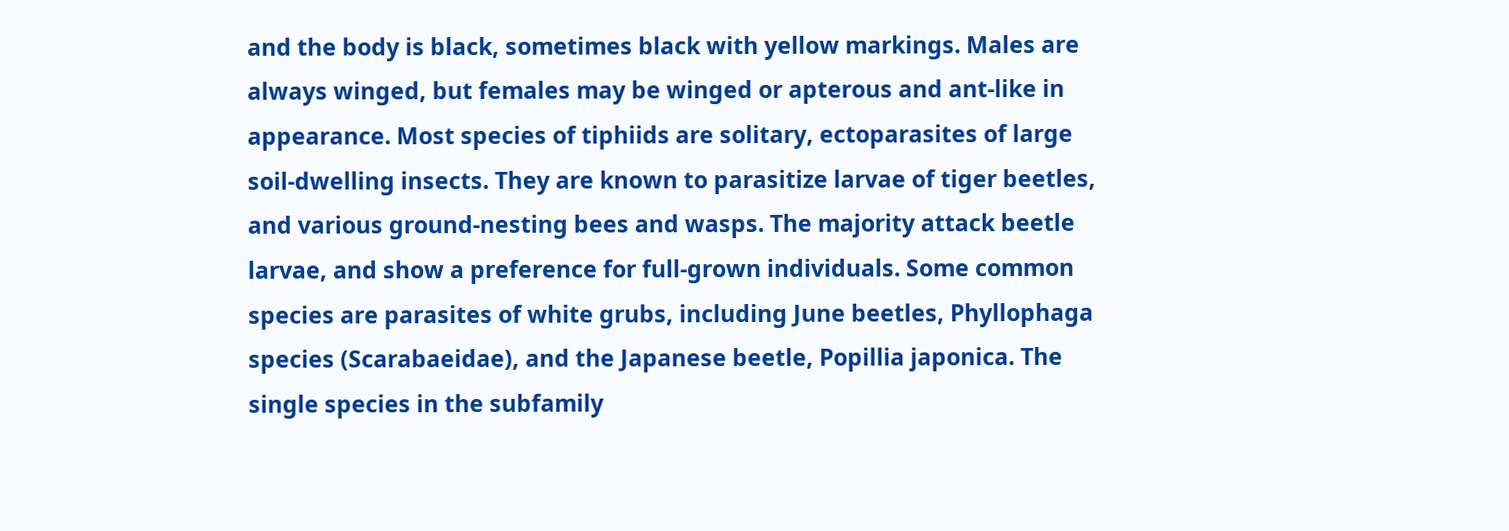and the body is black, sometimes black with yellow markings. Males are always winged, but females may be winged or apterous and ant-like in appearance. Most species of tiphiids are solitary, ectoparasites of large soil-dwelling insects. They are known to parasitize larvae of tiger beetles, and various ground-nesting bees and wasps. The majority attack beetle larvae, and show a preference for full-grown individuals. Some common species are parasites of white grubs, including June beetles, Phyllophaga species (Scarabaeidae), and the Japanese beetle, Popillia japonica. The single species in the subfamily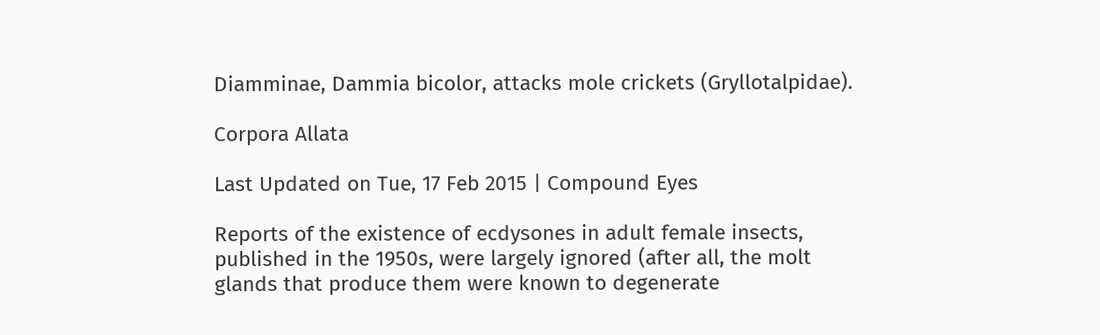Diamminae, Dammia bicolor, attacks mole crickets (Gryllotalpidae).

Corpora Allata

Last Updated on Tue, 17 Feb 2015 | Compound Eyes

Reports of the existence of ecdysones in adult female insects, published in the 1950s, were largely ignored (after all, the molt glands that produce them were known to degenerate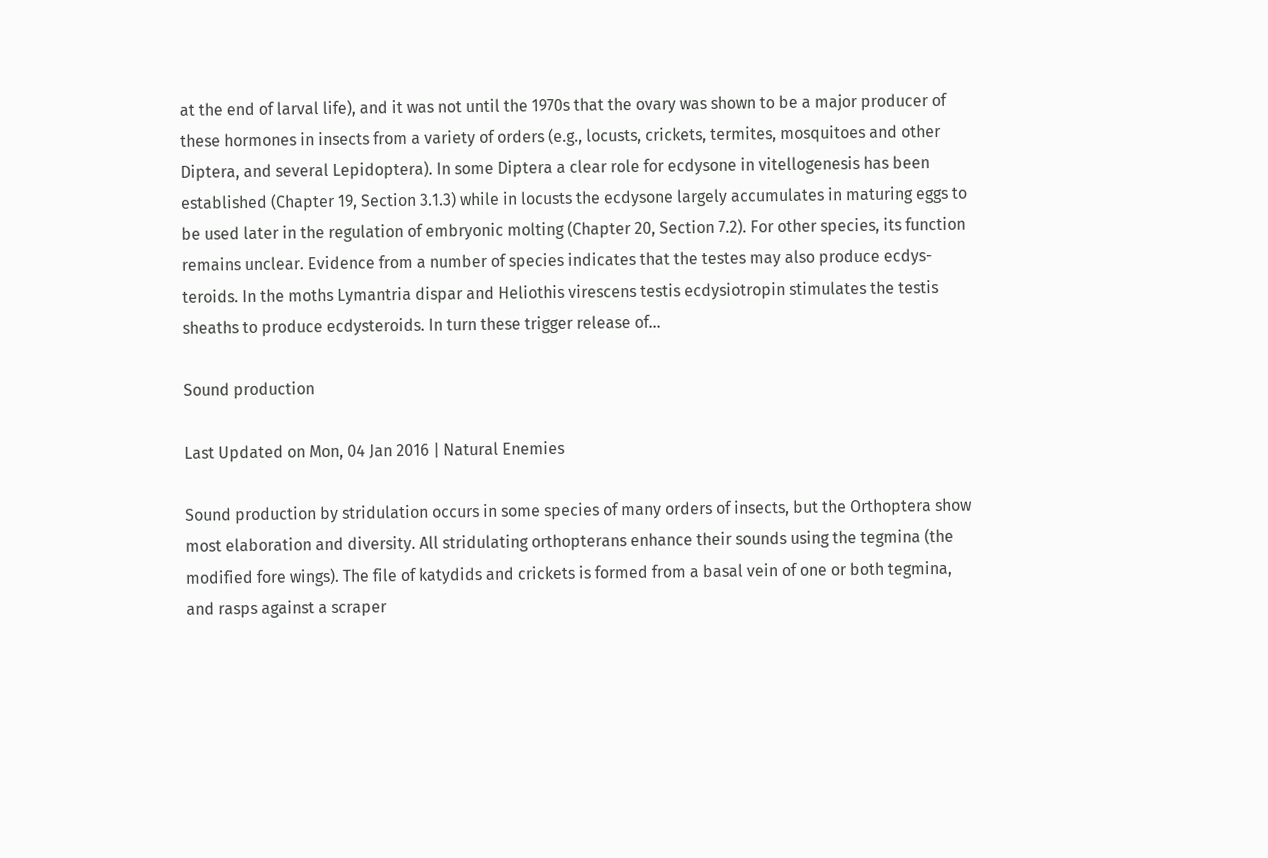at the end of larval life), and it was not until the 1970s that the ovary was shown to be a major producer of these hormones in insects from a variety of orders (e.g., locusts, crickets, termites, mosquitoes and other Diptera, and several Lepidoptera). In some Diptera a clear role for ecdysone in vitellogenesis has been established (Chapter 19, Section 3.1.3) while in locusts the ecdysone largely accumulates in maturing eggs to be used later in the regulation of embryonic molting (Chapter 20, Section 7.2). For other species, its function remains unclear. Evidence from a number of species indicates that the testes may also produce ecdys-teroids. In the moths Lymantria dispar and Heliothis virescens testis ecdysiotropin stimulates the testis sheaths to produce ecdysteroids. In turn these trigger release of...

Sound production

Last Updated on Mon, 04 Jan 2016 | Natural Enemies

Sound production by stridulation occurs in some species of many orders of insects, but the Orthoptera show most elaboration and diversity. All stridulating orthopterans enhance their sounds using the tegmina (the modified fore wings). The file of katydids and crickets is formed from a basal vein of one or both tegmina, and rasps against a scraper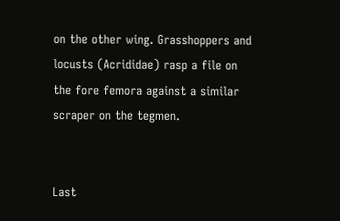on the other wing. Grasshoppers and locusts (Acrididae) rasp a file on the fore femora against a similar scraper on the tegmen.


Last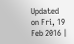Updated on Fri, 19 Feb 2016 |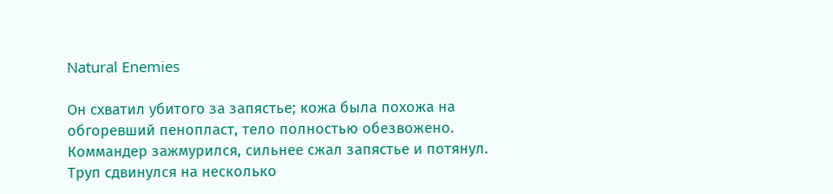Natural Enemies

Он схватил убитого за запястье; кожа была похожа на обгоревший пенопласт, тело полностью обезвожено. Коммандер зажмурился, сильнее сжал запястье и потянул. Труп сдвинулся на несколько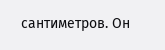сантиметров. Он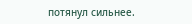потянул сильнее.